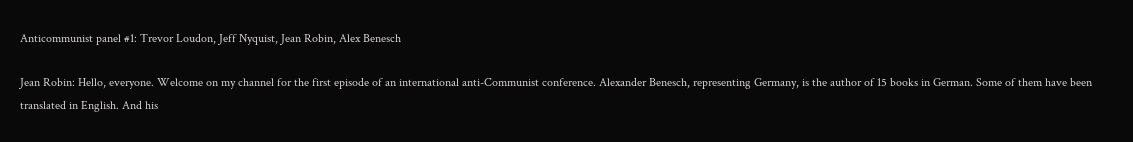Anticommunist panel #1: Trevor Loudon, Jeff Nyquist, Jean Robin, Alex Benesch

Jean Robin: Hello, everyone. Welcome on my channel for the first episode of an international anti-Communist conference. Alexander Benesch, representing Germany, is the author of 15 books in German. Some of them have been translated in English. And his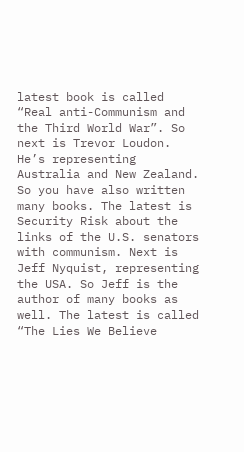latest book is called “Real anti-Communism and the Third World War”. So next is Trevor Loudon. He’s representing Australia and New Zealand. So you have also written many books. The latest is Security Risk about the links of the U.S. senators with communism. Next is Jeff Nyquist, representing the USA. So Jeff is the author of many books as well. The latest is called “The Lies We Believe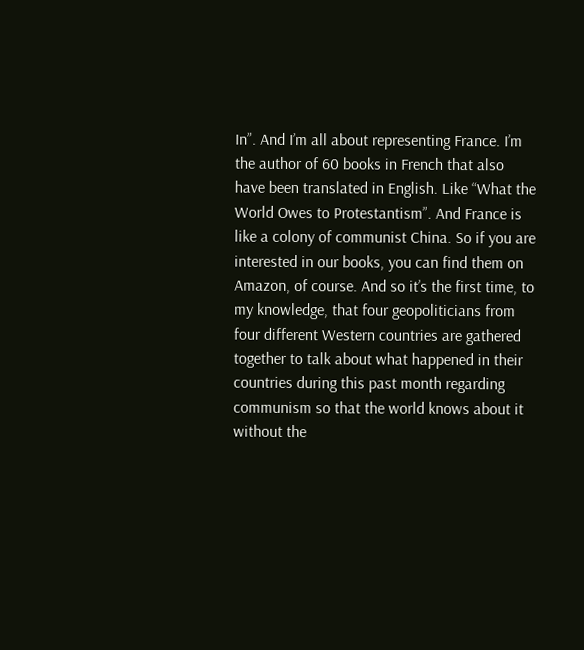In”. And I’m all about representing France. I’m the author of 60 books in French that also have been translated in English. Like “What the World Owes to Protestantism”. And France is like a colony of communist China. So if you are interested in our books, you can find them on Amazon, of course. And so it’s the first time, to my knowledge, that four geopoliticians from four different Western countries are gathered together to talk about what happened in their countries during this past month regarding communism so that the world knows about it without the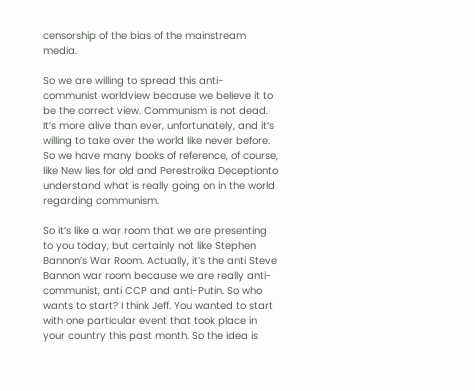censorship of the bias of the mainstream media.

So we are willing to spread this anti-communist worldview because we believe it to be the correct view. Communism is not dead. It’s more alive than ever, unfortunately, and it’s willing to take over the world like never before. So we have many books of reference, of course, like New lies for old and Perestroika Deceptionto understand what is really going on in the world regarding communism.

So it’s like a war room that we are presenting to you today, but certainly not like Stephen Bannon’s War Room. Actually, it’s the anti Steve Bannon war room because we are really anti-communist, anti CCP and anti-Putin. So who wants to start? I think Jeff. You wanted to start with one particular event that took place in your country this past month. So the idea is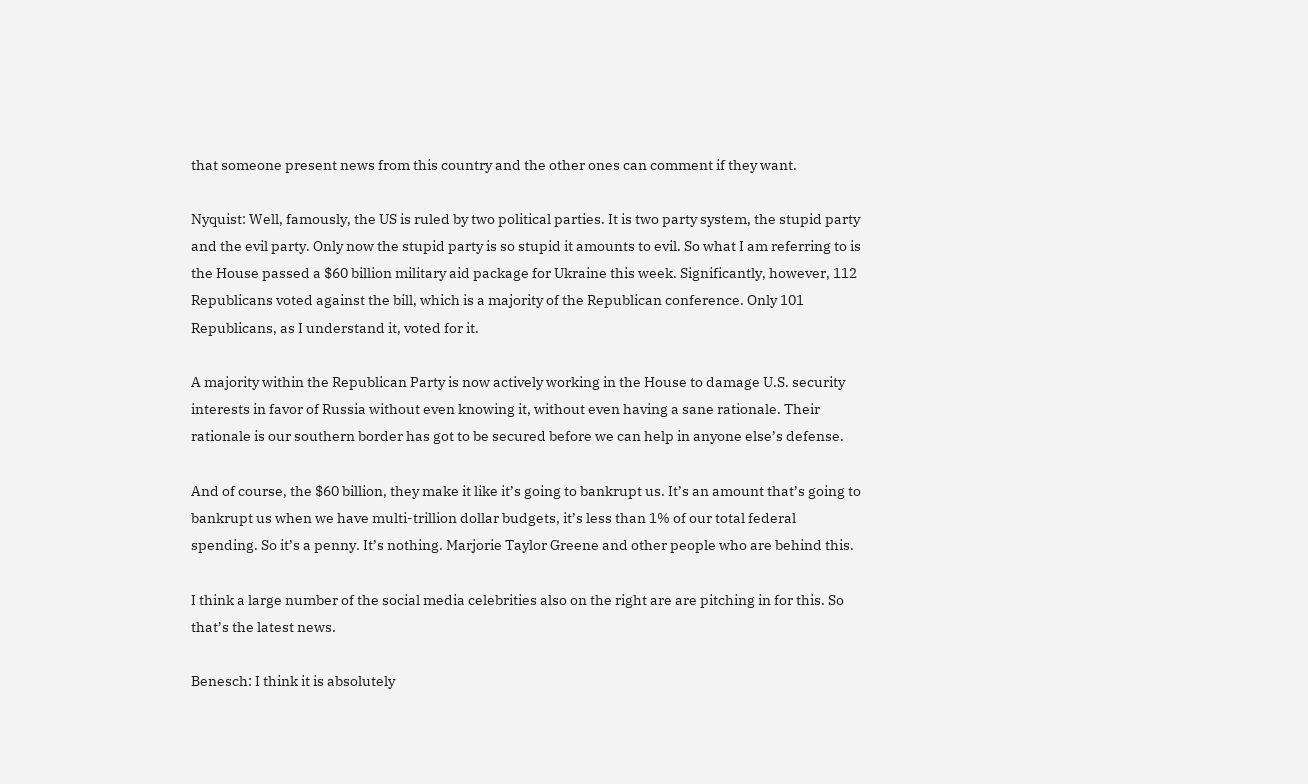that someone present news from this country and the other ones can comment if they want.

Nyquist: Well, famously, the US is ruled by two political parties. It is two party system, the stupid party and the evil party. Only now the stupid party is so stupid it amounts to evil. So what I am referring to is the House passed a $60 billion military aid package for Ukraine this week. Significantly, however, 112 Republicans voted against the bill, which is a majority of the Republican conference. Only 101 Republicans, as I understand it, voted for it.

A majority within the Republican Party is now actively working in the House to damage U.S. security interests in favor of Russia without even knowing it, without even having a sane rationale. Their rationale is our southern border has got to be secured before we can help in anyone else’s defense.

And of course, the $60 billion, they make it like it’s going to bankrupt us. It’s an amount that’s going to bankrupt us when we have multi-trillion dollar budgets, it’s less than 1% of our total federal spending. So it’s a penny. It’s nothing. Marjorie Taylor Greene and other people who are behind this.

I think a large number of the social media celebrities also on the right are are pitching in for this. So that’s the latest news.

Benesch: I think it is absolutely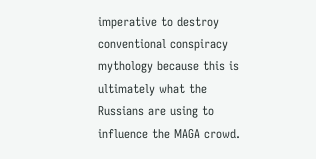imperative to destroy conventional conspiracy mythology because this is ultimately what the Russians are using to influence the MAGA crowd.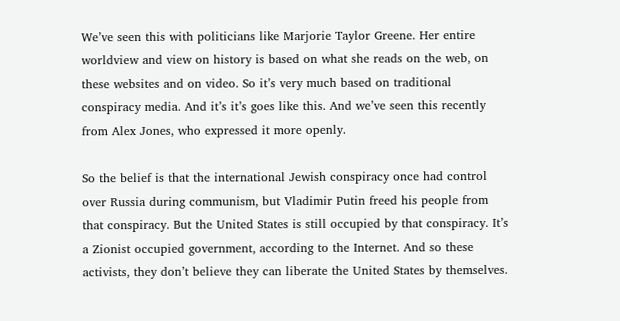We’ve seen this with politicians like Marjorie Taylor Greene. Her entire worldview and view on history is based on what she reads on the web, on these websites and on video. So it’s very much based on traditional conspiracy media. And it’s it’s goes like this. And we’ve seen this recently from Alex Jones, who expressed it more openly.

So the belief is that the international Jewish conspiracy once had control over Russia during communism, but Vladimir Putin freed his people from that conspiracy. But the United States is still occupied by that conspiracy. It’s a Zionist occupied government, according to the Internet. And so these activists, they don’t believe they can liberate the United States by themselves.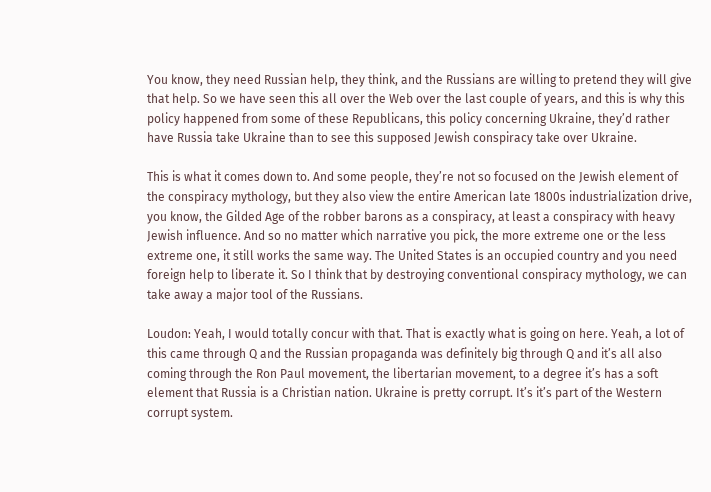You know, they need Russian help, they think, and the Russians are willing to pretend they will give that help. So we have seen this all over the Web over the last couple of years, and this is why this policy happened from some of these Republicans, this policy concerning Ukraine, they’d rather have Russia take Ukraine than to see this supposed Jewish conspiracy take over Ukraine.

This is what it comes down to. And some people, they’re not so focused on the Jewish element of the conspiracy mythology, but they also view the entire American late 1800s industrialization drive, you know, the Gilded Age of the robber barons as a conspiracy, at least a conspiracy with heavy Jewish influence. And so no matter which narrative you pick, the more extreme one or the less extreme one, it still works the same way. The United States is an occupied country and you need foreign help to liberate it. So I think that by destroying conventional conspiracy mythology, we can take away a major tool of the Russians.

Loudon: Yeah, I would totally concur with that. That is exactly what is going on here. Yeah, a lot of this came through Q and the Russian propaganda was definitely big through Q and it’s all also coming through the Ron Paul movement, the libertarian movement, to a degree it’s has a soft element that Russia is a Christian nation. Ukraine is pretty corrupt. It’s it’s part of the Western corrupt system.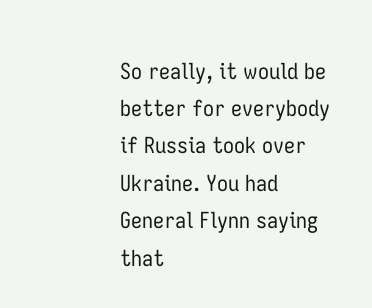So really, it would be better for everybody if Russia took over Ukraine. You had General Flynn saying that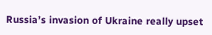Russia’s invasion of Ukraine really upset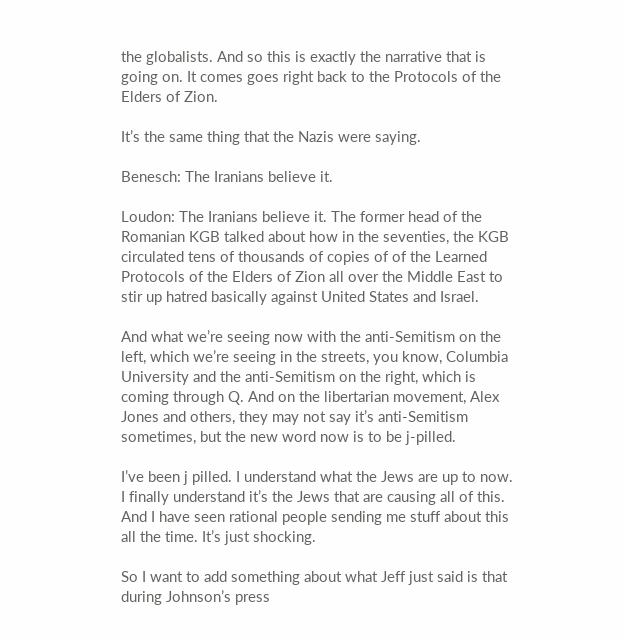the globalists. And so this is exactly the narrative that is going on. It comes goes right back to the Protocols of the Elders of Zion.

It’s the same thing that the Nazis were saying.

Benesch: The Iranians believe it.

Loudon: The Iranians believe it. The former head of the Romanian KGB talked about how in the seventies, the KGB circulated tens of thousands of copies of of the Learned Protocols of the Elders of Zion all over the Middle East to stir up hatred basically against United States and Israel.

And what we’re seeing now with the anti-Semitism on the left, which we’re seeing in the streets, you know, Columbia University and the anti-Semitism on the right, which is coming through Q. And on the libertarian movement, Alex Jones and others, they may not say it’s anti-Semitism sometimes, but the new word now is to be j-pilled.

I’ve been j pilled. I understand what the Jews are up to now. I finally understand it’s the Jews that are causing all of this. And I have seen rational people sending me stuff about this all the time. It’s just shocking.

So I want to add something about what Jeff just said is that during Johnson’s press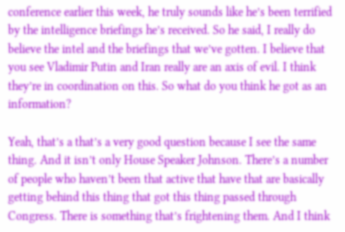conference earlier this week, he truly sounds like he’s been terrified by the intelligence briefings he’s received. So he said, I really do believe the intel and the briefings that we’ve gotten. I believe that you see Vladimir Putin and Iran really are an axis of evil. I think they’re in coordination on this. So what do you think he got as an information?

Yeah, that’s a that’s a very good question because I see the same thing. And it isn’t only House Speaker Johnson. There’s a number of people who haven’t been that active that have that are basically getting behind this thing that got this thing passed through Congress. There is something that’s frightening them. And I think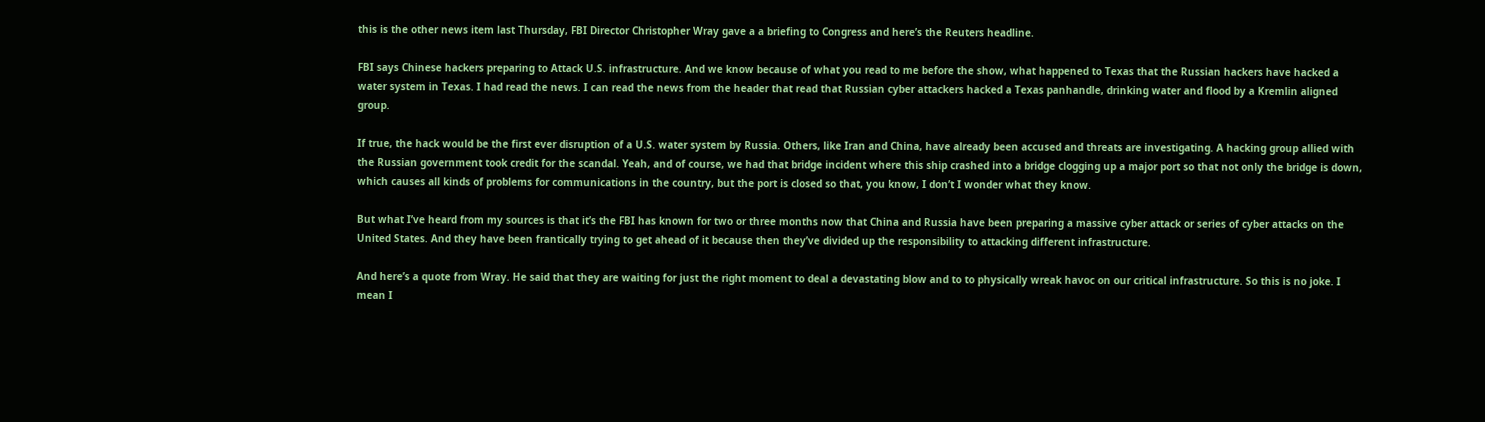this is the other news item last Thursday, FBI Director Christopher Wray gave a a briefing to Congress and here’s the Reuters headline.

FBI says Chinese hackers preparing to Attack U.S. infrastructure. And we know because of what you read to me before the show, what happened to Texas that the Russian hackers have hacked a water system in Texas. I had read the news. I can read the news from the header that read that Russian cyber attackers hacked a Texas panhandle, drinking water and flood by a Kremlin aligned group.

If true, the hack would be the first ever disruption of a U.S. water system by Russia. Others, like Iran and China, have already been accused and threats are investigating. A hacking group allied with the Russian government took credit for the scandal. Yeah, and of course, we had that bridge incident where this ship crashed into a bridge clogging up a major port so that not only the bridge is down, which causes all kinds of problems for communications in the country, but the port is closed so that, you know, I don’t I wonder what they know.

But what I’ve heard from my sources is that it’s the FBI has known for two or three months now that China and Russia have been preparing a massive cyber attack or series of cyber attacks on the United States. And they have been frantically trying to get ahead of it because then they’ve divided up the responsibility to attacking different infrastructure.

And here’s a quote from Wray. He said that they are waiting for just the right moment to deal a devastating blow and to to physically wreak havoc on our critical infrastructure. So this is no joke. I mean I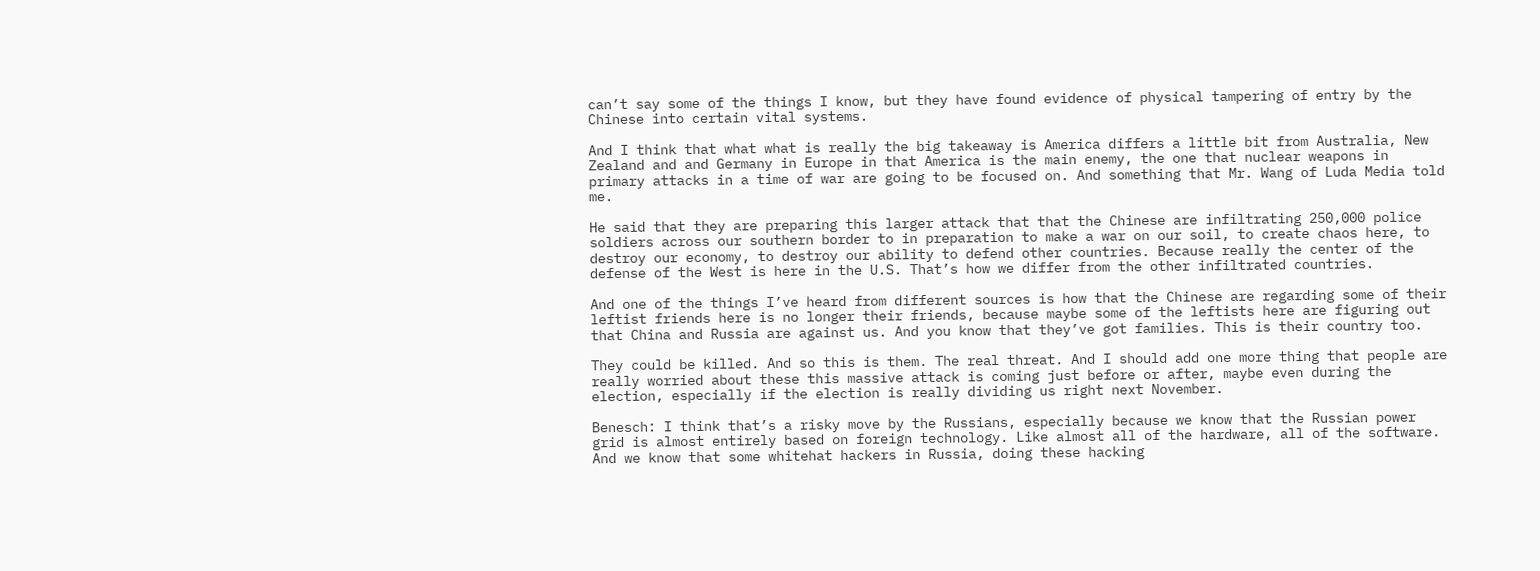can’t say some of the things I know, but they have found evidence of physical tampering of entry by the Chinese into certain vital systems.

And I think that what what is really the big takeaway is America differs a little bit from Australia, New Zealand and and Germany in Europe in that America is the main enemy, the one that nuclear weapons in primary attacks in a time of war are going to be focused on. And something that Mr. Wang of Luda Media told me.

He said that they are preparing this larger attack that that the Chinese are infiltrating 250,000 police soldiers across our southern border to in preparation to make a war on our soil, to create chaos here, to destroy our economy, to destroy our ability to defend other countries. Because really the center of the defense of the West is here in the U.S. That’s how we differ from the other infiltrated countries.

And one of the things I’ve heard from different sources is how that the Chinese are regarding some of their leftist friends here is no longer their friends, because maybe some of the leftists here are figuring out that China and Russia are against us. And you know that they’ve got families. This is their country too.

They could be killed. And so this is them. The real threat. And I should add one more thing that people are really worried about these this massive attack is coming just before or after, maybe even during the election, especially if the election is really dividing us right next November.

Benesch: I think that’s a risky move by the Russians, especially because we know that the Russian power grid is almost entirely based on foreign technology. Like almost all of the hardware, all of the software. And we know that some whitehat hackers in Russia, doing these hacking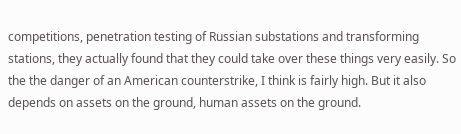competitions, penetration testing of Russian substations and transforming stations, they actually found that they could take over these things very easily. So the the danger of an American counterstrike, I think is fairly high. But it also depends on assets on the ground, human assets on the ground.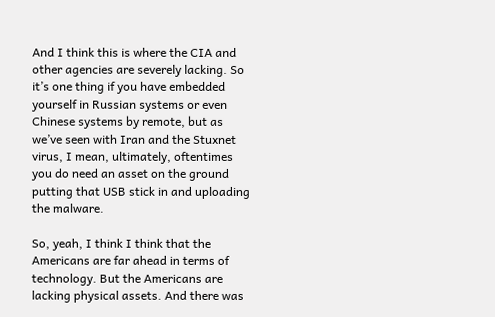And I think this is where the CIA and other agencies are severely lacking. So it’s one thing if you have embedded yourself in Russian systems or even Chinese systems by remote, but as we’ve seen with Iran and the Stuxnet virus, I mean, ultimately, oftentimes you do need an asset on the ground putting that USB stick in and uploading the malware.

So, yeah, I think I think that the Americans are far ahead in terms of technology. But the Americans are lacking physical assets. And there was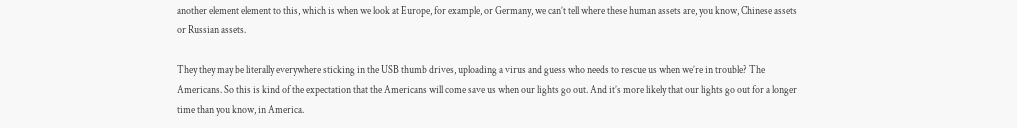another element element to this, which is when we look at Europe, for example, or Germany, we can’t tell where these human assets are, you know, Chinese assets or Russian assets.

They they may be literally everywhere sticking in the USB thumb drives, uploading a virus and guess who needs to rescue us when we’re in trouble? The Americans. So this is kind of the expectation that the Americans will come save us when our lights go out. And it’s more likely that our lights go out for a longer time than you know, in America.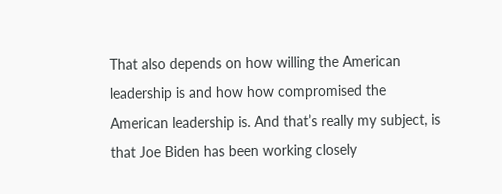That also depends on how willing the American leadership is and how how compromised the American leadership is. And that’s really my subject, is that Joe Biden has been working closely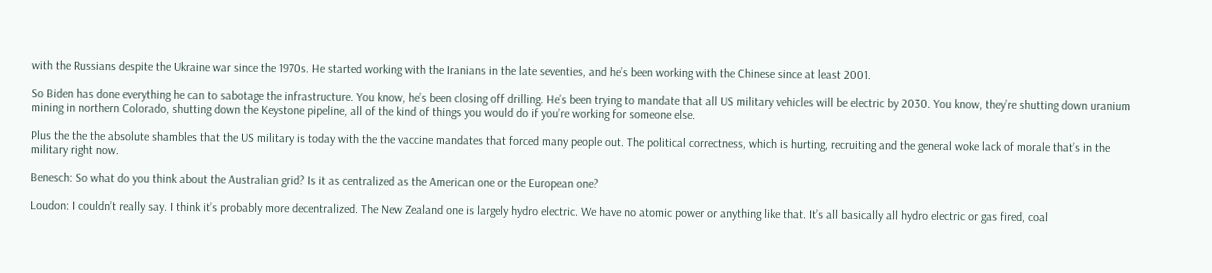with the Russians despite the Ukraine war since the 1970s. He started working with the Iranians in the late seventies, and he’s been working with the Chinese since at least 2001.

So Biden has done everything he can to sabotage the infrastructure. You know, he’s been closing off drilling. He’s been trying to mandate that all US military vehicles will be electric by 2030. You know, they’re shutting down uranium mining in northern Colorado, shutting down the Keystone pipeline, all of the kind of things you would do if you’re working for someone else.

Plus the the the absolute shambles that the US military is today with the the vaccine mandates that forced many people out. The political correctness, which is hurting, recruiting and the general woke lack of morale that’s in the military right now.

Benesch: So what do you think about the Australian grid? Is it as centralized as the American one or the European one?

Loudon: I couldn’t really say. I think it’s probably more decentralized. The New Zealand one is largely hydro electric. We have no atomic power or anything like that. It’s all basically all hydro electric or gas fired, coal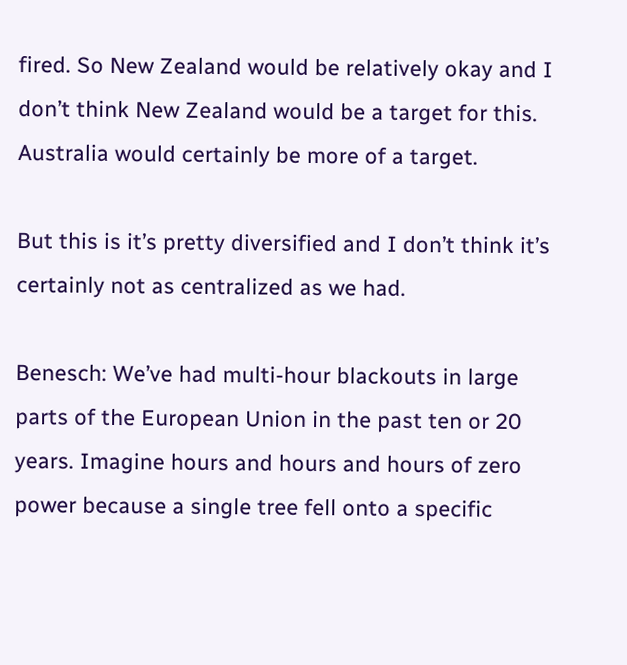fired. So New Zealand would be relatively okay and I don’t think New Zealand would be a target for this. Australia would certainly be more of a target.

But this is it’s pretty diversified and I don’t think it’s certainly not as centralized as we had.

Benesch: We’ve had multi-hour blackouts in large parts of the European Union in the past ten or 20 years. Imagine hours and hours and hours of zero power because a single tree fell onto a specific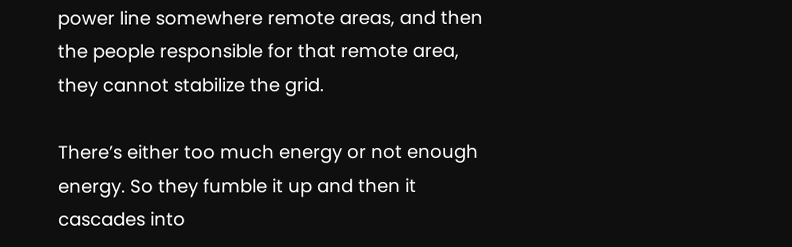power line somewhere remote areas, and then the people responsible for that remote area, they cannot stabilize the grid.

There’s either too much energy or not enough energy. So they fumble it up and then it cascades into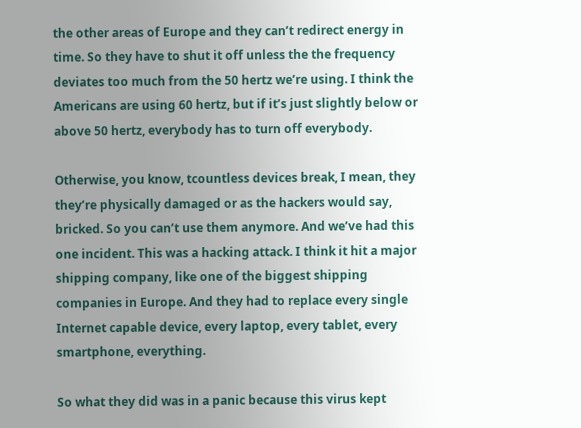the other areas of Europe and they can’t redirect energy in time. So they have to shut it off unless the the frequency deviates too much from the 50 hertz we’re using. I think the Americans are using 60 hertz, but if it’s just slightly below or above 50 hertz, everybody has to turn off everybody.

Otherwise, you know, tcountless devices break, I mean, they they’re physically damaged or as the hackers would say, bricked. So you can’t use them anymore. And we’ve had this one incident. This was a hacking attack. I think it hit a major shipping company, like one of the biggest shipping companies in Europe. And they had to replace every single Internet capable device, every laptop, every tablet, every smartphone, everything.

So what they did was in a panic because this virus kept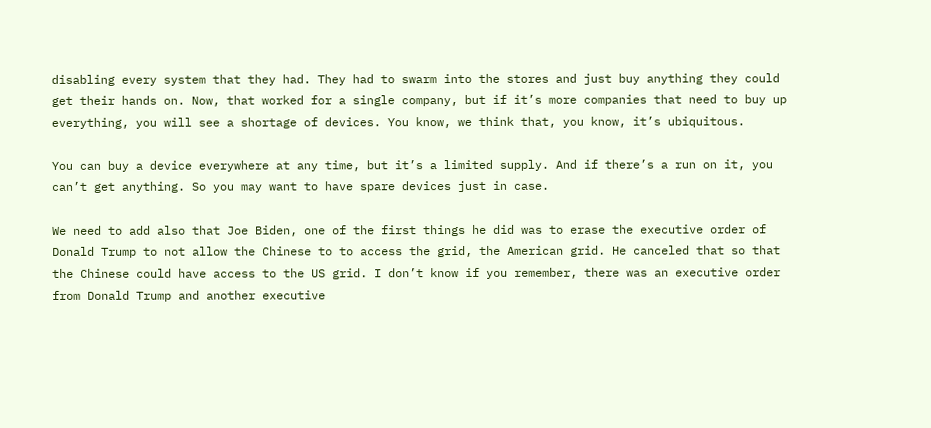disabling every system that they had. They had to swarm into the stores and just buy anything they could get their hands on. Now, that worked for a single company, but if it’s more companies that need to buy up everything, you will see a shortage of devices. You know, we think that, you know, it’s ubiquitous.

You can buy a device everywhere at any time, but it’s a limited supply. And if there’s a run on it, you can’t get anything. So you may want to have spare devices just in case.

We need to add also that Joe Biden, one of the first things he did was to erase the executive order of Donald Trump to not allow the Chinese to to access the grid, the American grid. He canceled that so that the Chinese could have access to the US grid. I don’t know if you remember, there was an executive order from Donald Trump and another executive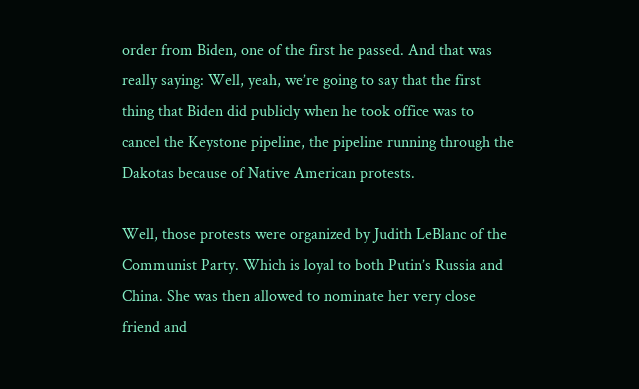order from Biden, one of the first he passed. And that was really saying: Well, yeah, we’re going to say that the first thing that Biden did publicly when he took office was to cancel the Keystone pipeline, the pipeline running through the Dakotas because of Native American protests.

Well, those protests were organized by Judith LeBlanc of the Communist Party. Which is loyal to both Putin’s Russia and China. She was then allowed to nominate her very close friend and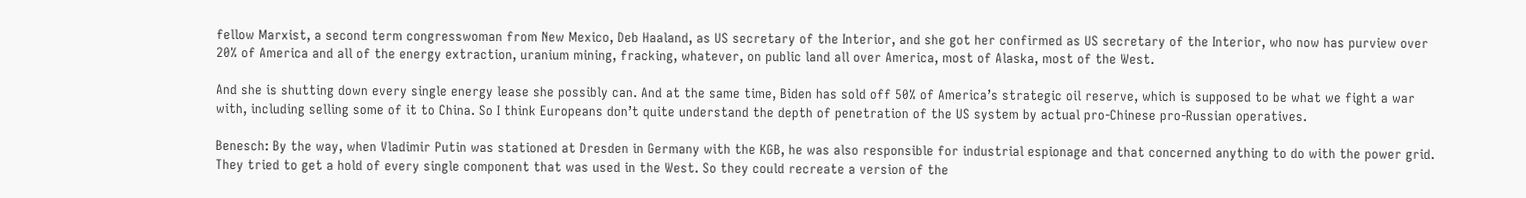fellow Marxist, a second term congresswoman from New Mexico, Deb Haaland, as US secretary of the Interior, and she got her confirmed as US secretary of the Interior, who now has purview over 20% of America and all of the energy extraction, uranium mining, fracking, whatever, on public land all over America, most of Alaska, most of the West.

And she is shutting down every single energy lease she possibly can. And at the same time, Biden has sold off 50% of America’s strategic oil reserve, which is supposed to be what we fight a war with, including selling some of it to China. So I think Europeans don’t quite understand the depth of penetration of the US system by actual pro-Chinese pro-Russian operatives.

Benesch: By the way, when Vladimir Putin was stationed at Dresden in Germany with the KGB, he was also responsible for industrial espionage and that concerned anything to do with the power grid. They tried to get a hold of every single component that was used in the West. So they could recreate a version of the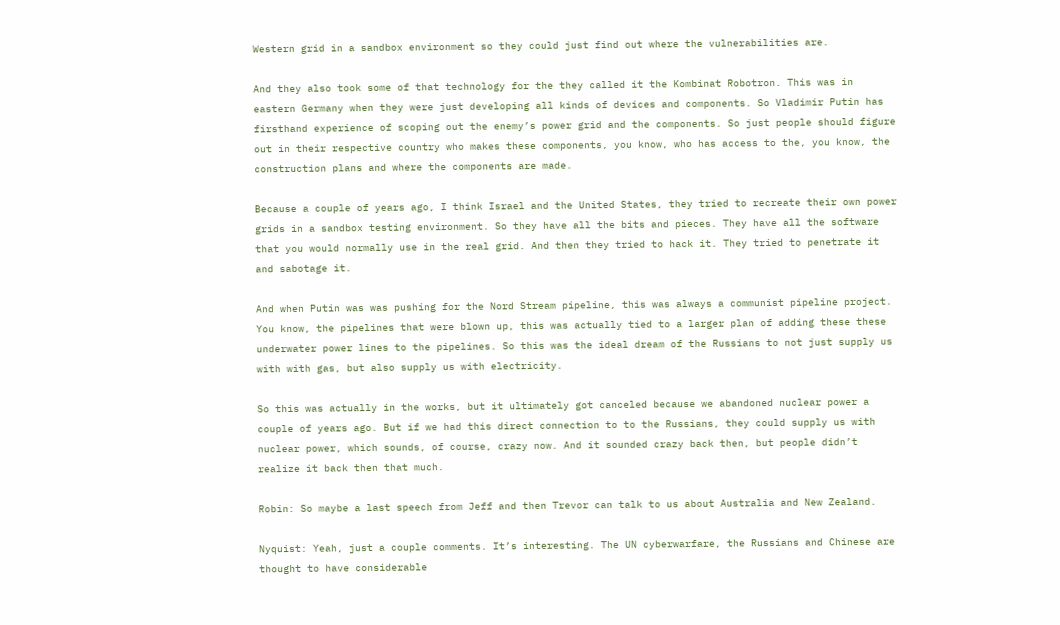Western grid in a sandbox environment so they could just find out where the vulnerabilities are.

And they also took some of that technology for the they called it the Kombinat Robotron. This was in eastern Germany when they were just developing all kinds of devices and components. So Vladimir Putin has firsthand experience of scoping out the enemy’s power grid and the components. So just people should figure out in their respective country who makes these components, you know, who has access to the, you know, the construction plans and where the components are made.

Because a couple of years ago, I think Israel and the United States, they tried to recreate their own power grids in a sandbox testing environment. So they have all the bits and pieces. They have all the software that you would normally use in the real grid. And then they tried to hack it. They tried to penetrate it and sabotage it.

And when Putin was was pushing for the Nord Stream pipeline, this was always a communist pipeline project. You know, the pipelines that were blown up, this was actually tied to a larger plan of adding these these underwater power lines to the pipelines. So this was the ideal dream of the Russians to not just supply us with with gas, but also supply us with electricity.

So this was actually in the works, but it ultimately got canceled because we abandoned nuclear power a couple of years ago. But if we had this direct connection to to the Russians, they could supply us with nuclear power, which sounds, of course, crazy now. And it sounded crazy back then, but people didn’t realize it back then that much.

Robin: So maybe a last speech from Jeff and then Trevor can talk to us about Australia and New Zealand.

Nyquist: Yeah, just a couple comments. It’s interesting. The UN cyberwarfare, the Russians and Chinese are thought to have considerable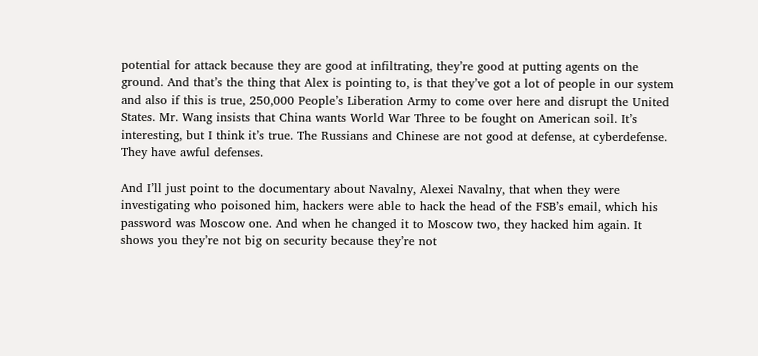potential for attack because they are good at infiltrating, they’re good at putting agents on the ground. And that’s the thing that Alex is pointing to, is that they’ve got a lot of people in our system and also if this is true, 250,000 People’s Liberation Army to come over here and disrupt the United States. Mr. Wang insists that China wants World War Three to be fought on American soil. It’s interesting, but I think it’s true. The Russians and Chinese are not good at defense, at cyberdefense. They have awful defenses.

And I’ll just point to the documentary about Navalny, Alexei Navalny, that when they were investigating who poisoned him, hackers were able to hack the head of the FSB’s email, which his password was Moscow one. And when he changed it to Moscow two, they hacked him again. It shows you they’re not big on security because they’re not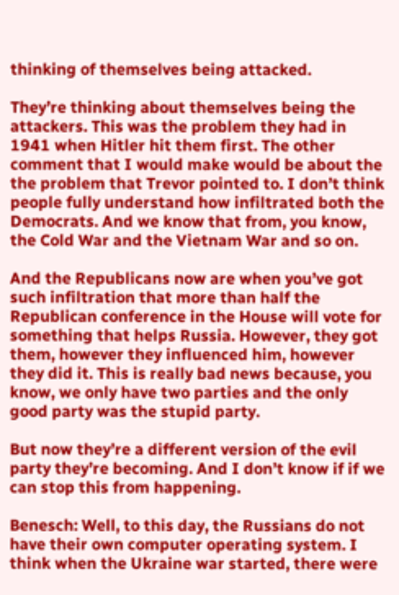thinking of themselves being attacked.

They’re thinking about themselves being the attackers. This was the problem they had in 1941 when Hitler hit them first. The other comment that I would make would be about the the problem that Trevor pointed to. I don’t think people fully understand how infiltrated both the Democrats. And we know that from, you know, the Cold War and the Vietnam War and so on.

And the Republicans now are when you’ve got such infiltration that more than half the Republican conference in the House will vote for something that helps Russia. However, they got them, however they influenced him, however they did it. This is really bad news because, you know, we only have two parties and the only good party was the stupid party.

But now they’re a different version of the evil party they’re becoming. And I don’t know if if we can stop this from happening.

Benesch: Well, to this day, the Russians do not have their own computer operating system. I think when the Ukraine war started, there were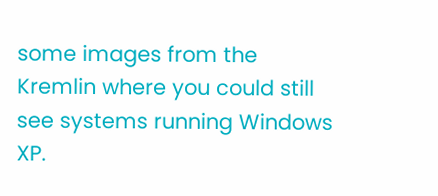some images from the Kremlin where you could still see systems running Windows XP.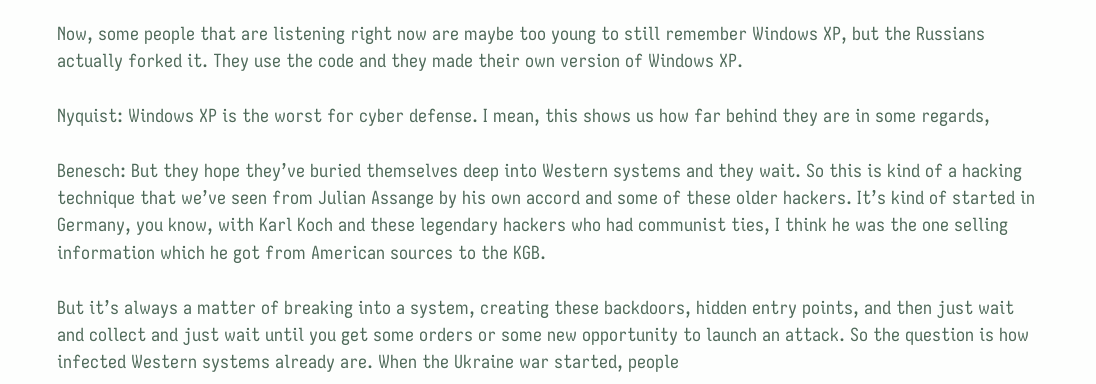Now, some people that are listening right now are maybe too young to still remember Windows XP, but the Russians actually forked it. They use the code and they made their own version of Windows XP.

Nyquist: Windows XP is the worst for cyber defense. I mean, this shows us how far behind they are in some regards,

Benesch: But they hope they’ve buried themselves deep into Western systems and they wait. So this is kind of a hacking technique that we’ve seen from Julian Assange by his own accord and some of these older hackers. It’s kind of started in Germany, you know, with Karl Koch and these legendary hackers who had communist ties, I think he was the one selling information which he got from American sources to the KGB.

But it’s always a matter of breaking into a system, creating these backdoors, hidden entry points, and then just wait and collect and just wait until you get some orders or some new opportunity to launch an attack. So the question is how infected Western systems already are. When the Ukraine war started, people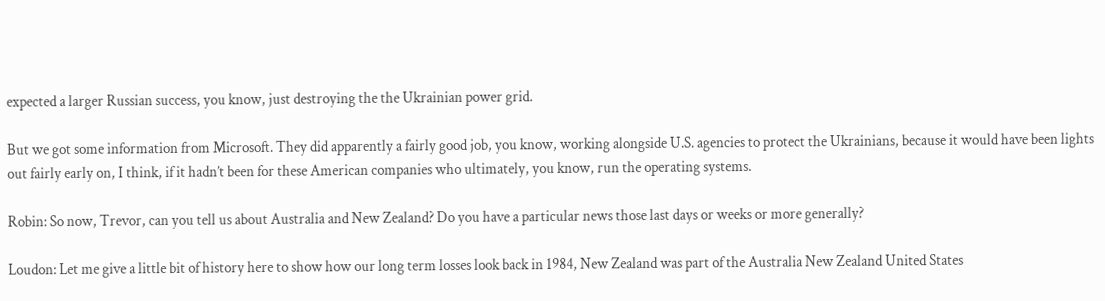expected a larger Russian success, you know, just destroying the the Ukrainian power grid.

But we got some information from Microsoft. They did apparently a fairly good job, you know, working alongside U.S. agencies to protect the Ukrainians, because it would have been lights out fairly early on, I think, if it hadn’t been for these American companies who ultimately, you know, run the operating systems.

Robin: So now, Trevor, can you tell us about Australia and New Zealand? Do you have a particular news those last days or weeks or more generally?

Loudon: Let me give a little bit of history here to show how our long term losses look back in 1984, New Zealand was part of the Australia New Zealand United States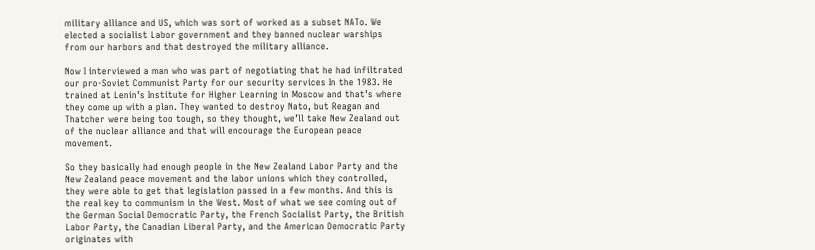military alliance and US, which was sort of worked as a subset NATo. We elected a socialist Labor government and they banned nuclear warships from our harbors and that destroyed the military alliance.

Now I interviewed a man who was part of negotiating that he had infiltrated our pro-Soviet Communist Party for our security services In the 1983. He trained at Lenin’s Institute for Higher Learning in Moscow and that’s where they come up with a plan. They wanted to destroy Nato, but Reagan and Thatcher were being too tough, so they thought, we’ll take New Zealand out of the nuclear alliance and that will encourage the European peace movement.

So they basically had enough people in the New Zealand Labor Party and the New Zealand peace movement and the labor unions which they controlled, they were able to get that legislation passed in a few months. And this is the real key to communism in the West. Most of what we see coming out of the German Social Democratic Party, the French Socialist Party, the British Labor Party, the Canadian Liberal Party, and the American Democratic Party originates with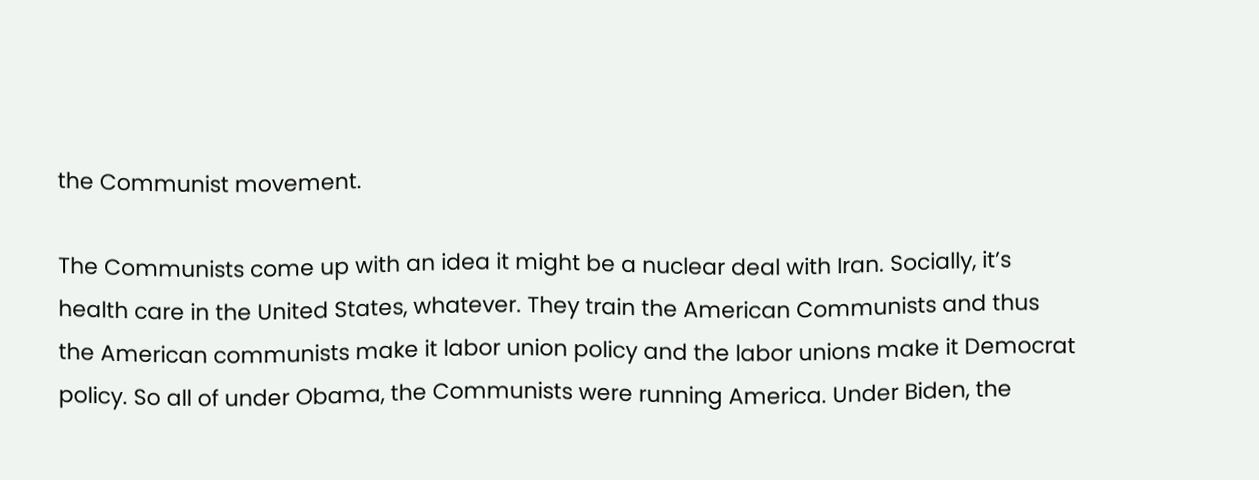the Communist movement.

The Communists come up with an idea it might be a nuclear deal with Iran. Socially, it’s health care in the United States, whatever. They train the American Communists and thus the American communists make it labor union policy and the labor unions make it Democrat policy. So all of under Obama, the Communists were running America. Under Biden, the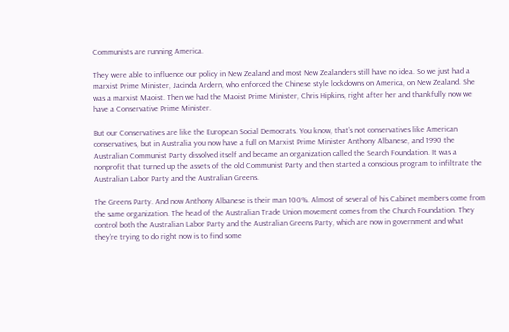Communists are running America.

They were able to influence our policy in New Zealand and most New Zealanders still have no idea. So we just had a marxist Prime Minister, Jacinda Ardern, who enforced the Chinese style lockdowns on America, on New Zealand. She was a marxist Maoist. Then we had the Maoist Prime Minister, Chris Hipkins, right after her and thankfully now we have a Conservative Prime Minister.

But our Conservatives are like the European Social Democrats. You know, that’s not conservatives like American conservatives, but in Australia you now have a full on Marxist Prime Minister Anthony Albanese, and 1990 the Australian Communist Party dissolved itself and became an organization called the Search Foundation. It was a nonprofit that turned up the assets of the old Communist Party and then started a conscious program to infiltrate the Australian Labor Party and the Australian Greens.

The Greens Party. And now Anthony Albanese is their man 100%. Almost of several of his Cabinet members come from the same organization. The head of the Australian Trade Union movement comes from the Church Foundation. They control both the Australian Labor Party and the Australian Greens Party, which are now in government and what they’re trying to do right now is to find some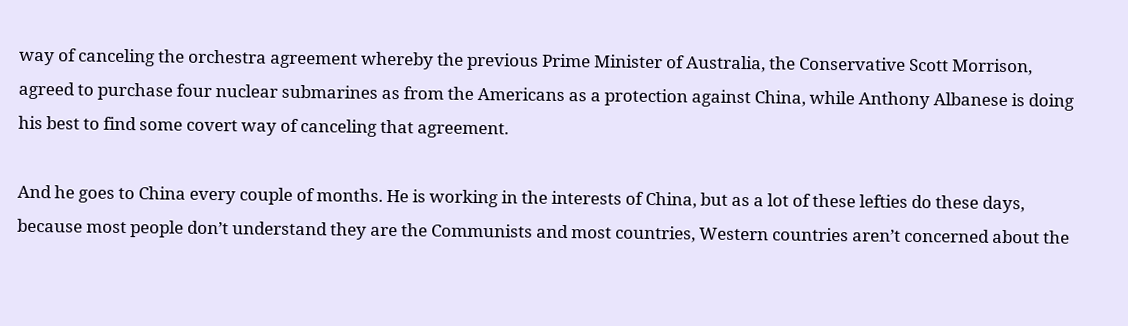way of canceling the orchestra agreement whereby the previous Prime Minister of Australia, the Conservative Scott Morrison, agreed to purchase four nuclear submarines as from the Americans as a protection against China, while Anthony Albanese is doing his best to find some covert way of canceling that agreement.

And he goes to China every couple of months. He is working in the interests of China, but as a lot of these lefties do these days, because most people don’t understand they are the Communists and most countries, Western countries aren’t concerned about the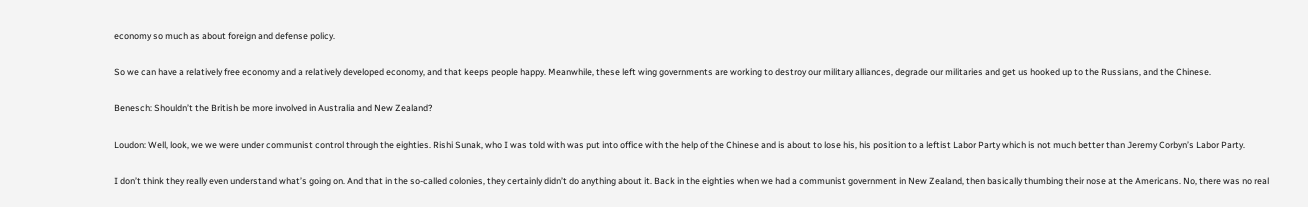economy so much as about foreign and defense policy.

So we can have a relatively free economy and a relatively developed economy, and that keeps people happy. Meanwhile, these left wing governments are working to destroy our military alliances, degrade our militaries and get us hooked up to the Russians, and the Chinese.

Benesch: Shouldn’t the British be more involved in Australia and New Zealand?

Loudon: Well, look, we we were under communist control through the eighties. Rishi Sunak, who I was told with was put into office with the help of the Chinese and is about to lose his, his position to a leftist Labor Party which is not much better than Jeremy Corbyn’s Labor Party.

I don’t think they really even understand what’s going on. And that in the so-called colonies, they certainly didn’t do anything about it. Back in the eighties when we had a communist government in New Zealand, then basically thumbing their nose at the Americans. No, there was no real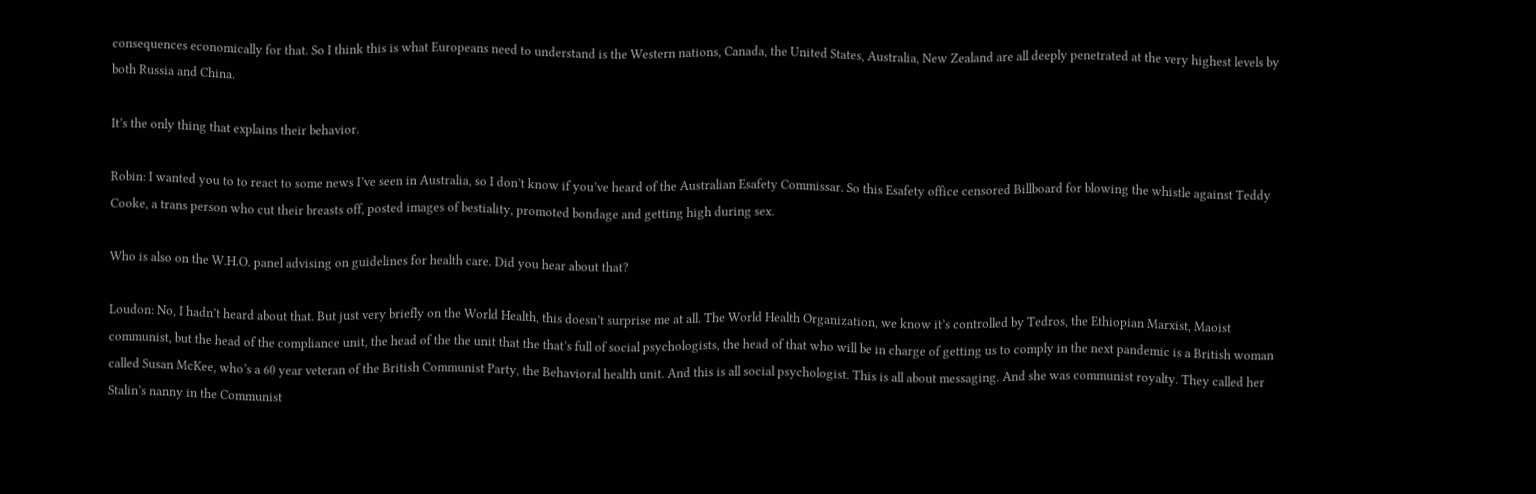consequences economically for that. So I think this is what Europeans need to understand is the Western nations, Canada, the United States, Australia, New Zealand are all deeply penetrated at the very highest levels by both Russia and China.

It’s the only thing that explains their behavior.

Robin: I wanted you to to react to some news I’ve seen in Australia, so I don’t know if you’ve heard of the Australian Esafety Commissar. So this Esafety office censored Billboard for blowing the whistle against Teddy Cooke, a trans person who cut their breasts off, posted images of bestiality, promoted bondage and getting high during sex.

Who is also on the W.H.O. panel advising on guidelines for health care. Did you hear about that?

Loudon: No, I hadn’t heard about that. But just very briefly on the World Health, this doesn’t surprise me at all. The World Health Organization, we know it’s controlled by Tedros, the Ethiopian Marxist, Maoist communist, but the head of the compliance unit, the head of the the unit that the that’s full of social psychologists, the head of that who will be in charge of getting us to comply in the next pandemic is a British woman called Susan McKee, who’s a 60 year veteran of the British Communist Party, the Behavioral health unit. And this is all social psychologist. This is all about messaging. And she was communist royalty. They called her Stalin’s nanny in the Communist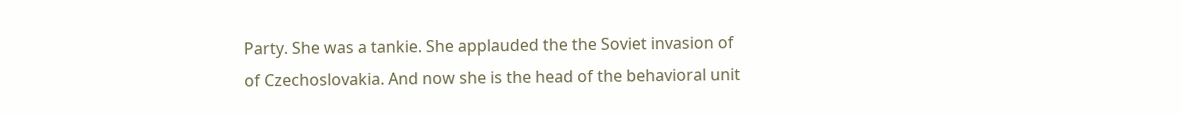Party. She was a tankie. She applauded the the Soviet invasion of of Czechoslovakia. And now she is the head of the behavioral unit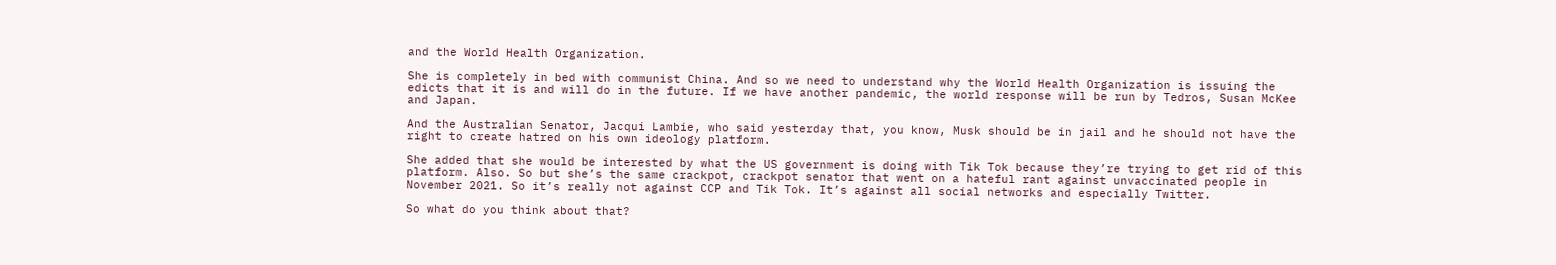and the World Health Organization.

She is completely in bed with communist China. And so we need to understand why the World Health Organization is issuing the edicts that it is and will do in the future. If we have another pandemic, the world response will be run by Tedros, Susan McKee and Japan.

And the Australian Senator, Jacqui Lambie, who said yesterday that, you know, Musk should be in jail and he should not have the right to create hatred on his own ideology platform.

She added that she would be interested by what the US government is doing with Tik Tok because they’re trying to get rid of this platform. Also. So but she’s the same crackpot, crackpot senator that went on a hateful rant against unvaccinated people in November 2021. So it’s really not against CCP and Tik Tok. It’s against all social networks and especially Twitter.

So what do you think about that?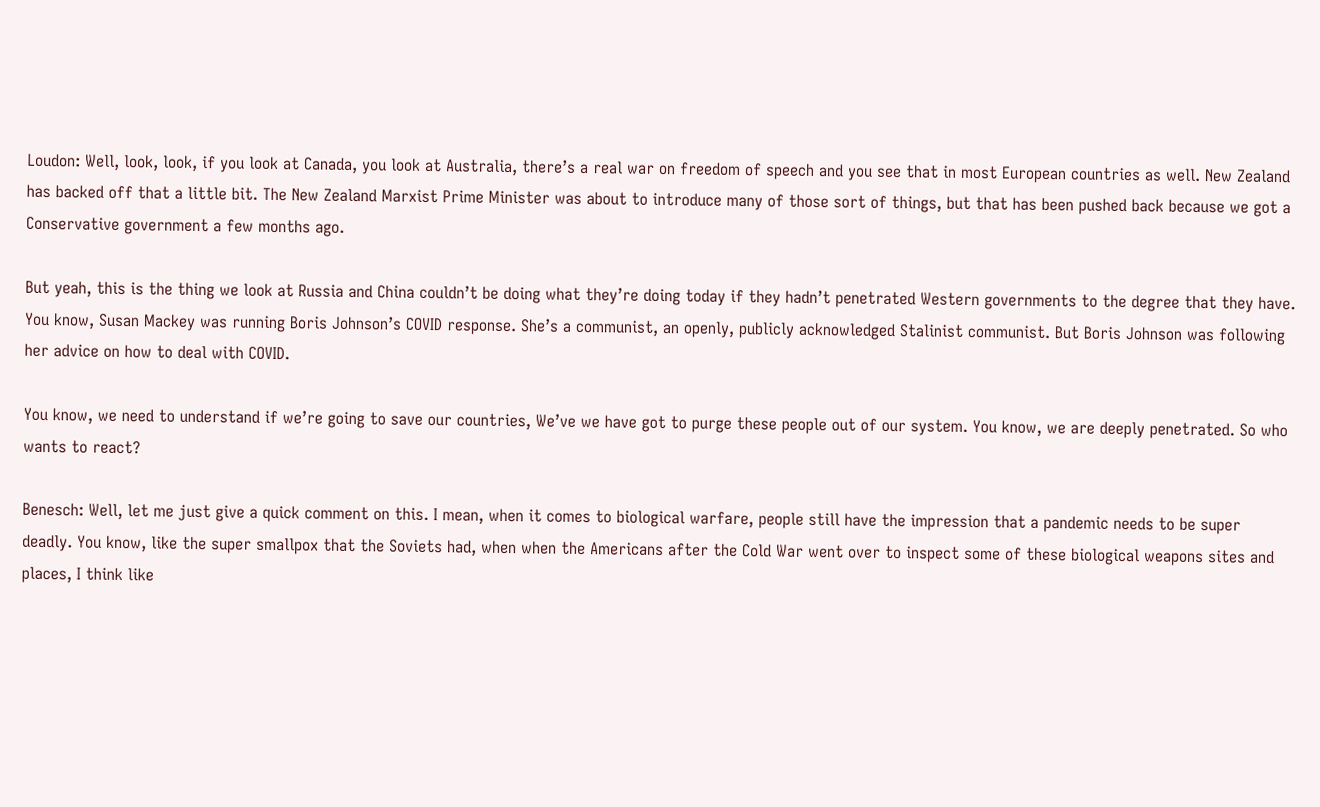Loudon: Well, look, look, if you look at Canada, you look at Australia, there’s a real war on freedom of speech and you see that in most European countries as well. New Zealand has backed off that a little bit. The New Zealand Marxist Prime Minister was about to introduce many of those sort of things, but that has been pushed back because we got a Conservative government a few months ago.

But yeah, this is the thing we look at Russia and China couldn’t be doing what they’re doing today if they hadn’t penetrated Western governments to the degree that they have. You know, Susan Mackey was running Boris Johnson’s COVID response. She’s a communist, an openly, publicly acknowledged Stalinist communist. But Boris Johnson was following her advice on how to deal with COVID.

You know, we need to understand if we’re going to save our countries, We’ve we have got to purge these people out of our system. You know, we are deeply penetrated. So who wants to react?

Benesch: Well, let me just give a quick comment on this. I mean, when it comes to biological warfare, people still have the impression that a pandemic needs to be super deadly. You know, like the super smallpox that the Soviets had, when when the Americans after the Cold War went over to inspect some of these biological weapons sites and places, I think like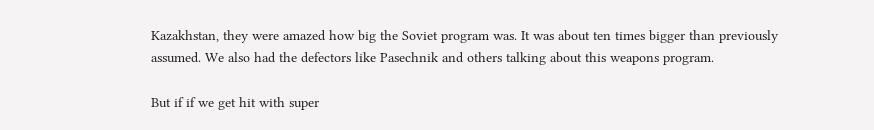Kazakhstan, they were amazed how big the Soviet program was. It was about ten times bigger than previously assumed. We also had the defectors like Pasechnik and others talking about this weapons program.

But if if we get hit with super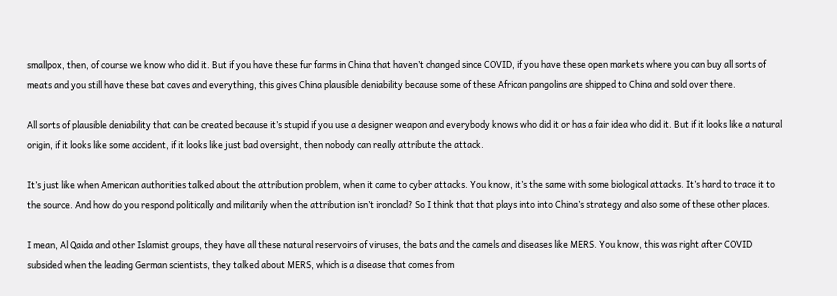smallpox, then, of course we know who did it. But if you have these fur farms in China that haven’t changed since COVID, if you have these open markets where you can buy all sorts of meats and you still have these bat caves and everything, this gives China plausible deniability because some of these African pangolins are shipped to China and sold over there.

All sorts of plausible deniability that can be created because it’s stupid if you use a designer weapon and everybody knows who did it or has a fair idea who did it. But if it looks like a natural origin, if it looks like some accident, if it looks like just bad oversight, then nobody can really attribute the attack.

It’s just like when American authorities talked about the attribution problem, when it came to cyber attacks. You know, it’s the same with some biological attacks. It’s hard to trace it to the source. And how do you respond politically and militarily when the attribution isn’t ironclad? So I think that that plays into into China’s strategy and also some of these other places.

I mean, Al Qaida and other Islamist groups, they have all these natural reservoirs of viruses, the bats and the camels and diseases like MERS. You know, this was right after COVID subsided when the leading German scientists, they talked about MERS, which is a disease that comes from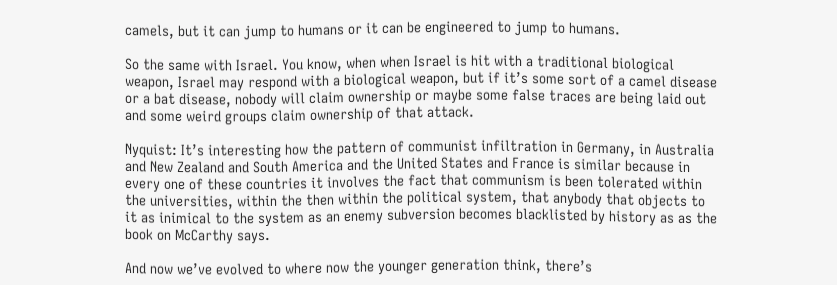camels, but it can jump to humans or it can be engineered to jump to humans.

So the same with Israel. You know, when when Israel is hit with a traditional biological weapon, Israel may respond with a biological weapon, but if it’s some sort of a camel disease or a bat disease, nobody will claim ownership or maybe some false traces are being laid out and some weird groups claim ownership of that attack.

Nyquist: It’s interesting how the pattern of communist infiltration in Germany, in Australia and New Zealand and South America and the United States and France is similar because in every one of these countries it involves the fact that communism is been tolerated within the universities, within the then within the political system, that anybody that objects to it as inimical to the system as an enemy subversion becomes blacklisted by history as as the book on McCarthy says.

And now we’ve evolved to where now the younger generation think, there’s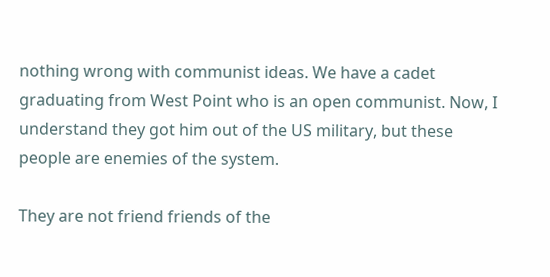nothing wrong with communist ideas. We have a cadet graduating from West Point who is an open communist. Now, I understand they got him out of the US military, but these people are enemies of the system.

They are not friend friends of the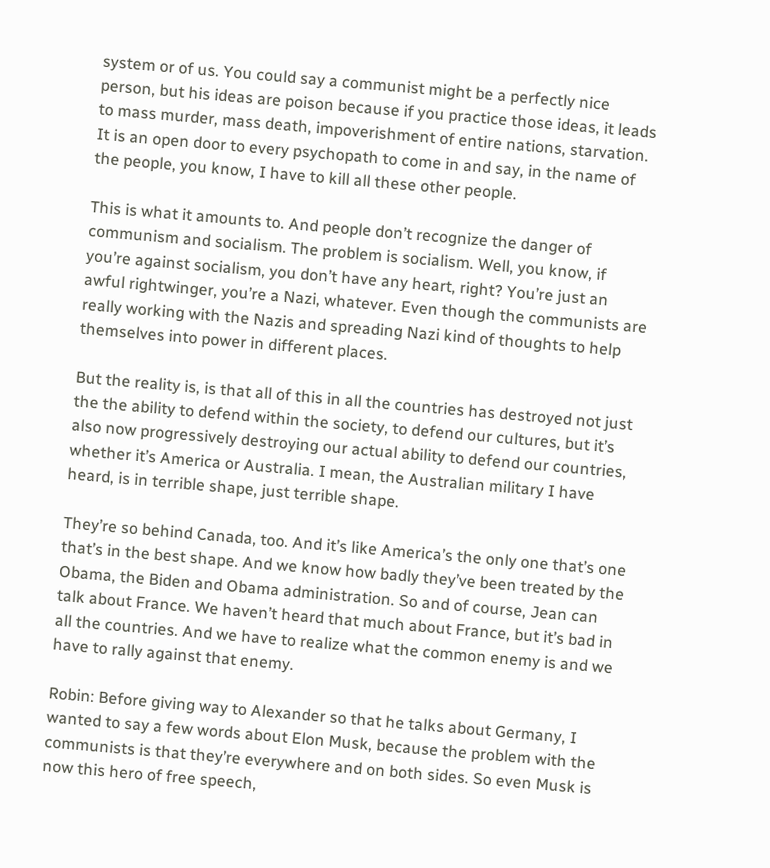system or of us. You could say a communist might be a perfectly nice person, but his ideas are poison because if you practice those ideas, it leads to mass murder, mass death, impoverishment of entire nations, starvation. It is an open door to every psychopath to come in and say, in the name of the people, you know, I have to kill all these other people.

This is what it amounts to. And people don’t recognize the danger of communism and socialism. The problem is socialism. Well, you know, if you’re against socialism, you don’t have any heart, right? You’re just an awful rightwinger, you’re a Nazi, whatever. Even though the communists are really working with the Nazis and spreading Nazi kind of thoughts to help themselves into power in different places.

But the reality is, is that all of this in all the countries has destroyed not just the the ability to defend within the society, to defend our cultures, but it’s also now progressively destroying our actual ability to defend our countries, whether it’s America or Australia. I mean, the Australian military I have heard, is in terrible shape, just terrible shape.

They’re so behind Canada, too. And it’s like America’s the only one that’s one that’s in the best shape. And we know how badly they’ve been treated by the Obama, the Biden and Obama administration. So and of course, Jean can talk about France. We haven’t heard that much about France, but it’s bad in all the countries. And we have to realize what the common enemy is and we have to rally against that enemy.

Robin: Before giving way to Alexander so that he talks about Germany, I wanted to say a few words about Elon Musk, because the problem with the communists is that they’re everywhere and on both sides. So even Musk is now this hero of free speech,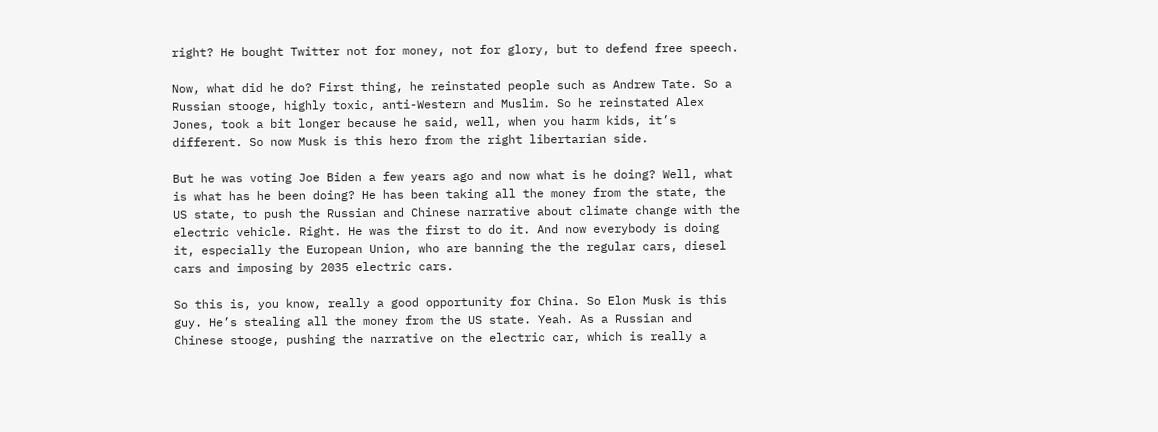right? He bought Twitter not for money, not for glory, but to defend free speech.

Now, what did he do? First thing, he reinstated people such as Andrew Tate. So a Russian stooge, highly toxic, anti-Western and Muslim. So he reinstated Alex Jones, took a bit longer because he said, well, when you harm kids, it’s different. So now Musk is this hero from the right libertarian side.

But he was voting Joe Biden a few years ago and now what is he doing? Well, what is what has he been doing? He has been taking all the money from the state, the US state, to push the Russian and Chinese narrative about climate change with the electric vehicle. Right. He was the first to do it. And now everybody is doing it, especially the European Union, who are banning the the regular cars, diesel cars and imposing by 2035 electric cars.

So this is, you know, really a good opportunity for China. So Elon Musk is this guy. He’s stealing all the money from the US state. Yeah. As a Russian and Chinese stooge, pushing the narrative on the electric car, which is really a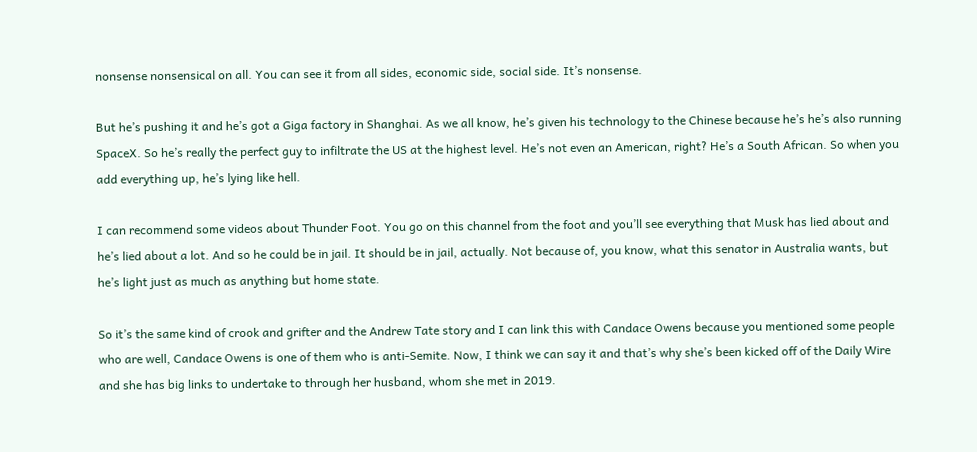nonsense nonsensical on all. You can see it from all sides, economic side, social side. It’s nonsense.

But he’s pushing it and he’s got a Giga factory in Shanghai. As we all know, he’s given his technology to the Chinese because he’s he’s also running SpaceX. So he’s really the perfect guy to infiltrate the US at the highest level. He’s not even an American, right? He’s a South African. So when you add everything up, he’s lying like hell.

I can recommend some videos about Thunder Foot. You go on this channel from the foot and you’ll see everything that Musk has lied about and he’s lied about a lot. And so he could be in jail. It should be in jail, actually. Not because of, you know, what this senator in Australia wants, but he’s light just as much as anything but home state.

So it’s the same kind of crook and grifter and the Andrew Tate story and I can link this with Candace Owens because you mentioned some people who are well, Candace Owens is one of them who is anti-Semite. Now, I think we can say it and that’s why she’s been kicked off of the Daily Wire and she has big links to undertake to through her husband, whom she met in 2019.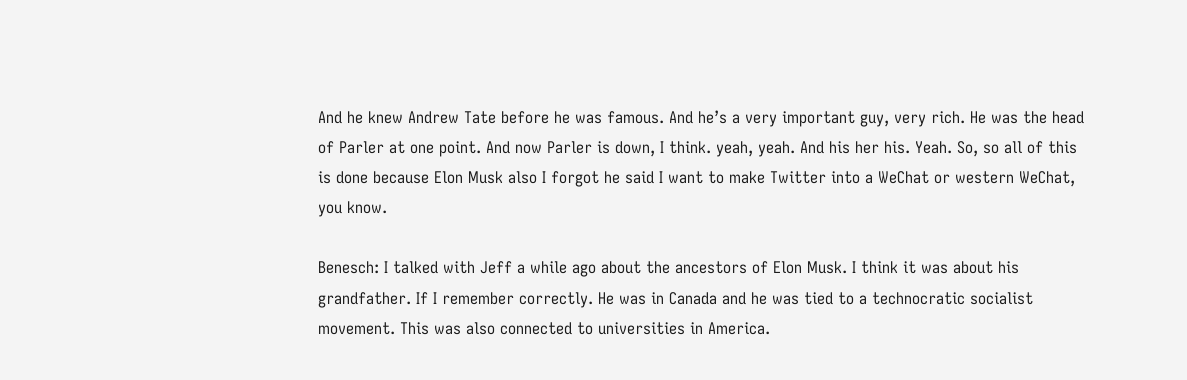And he knew Andrew Tate before he was famous. And he’s a very important guy, very rich. He was the head of Parler at one point. And now Parler is down, I think. yeah, yeah. And his her his. Yeah. So, so all of this is done because Elon Musk also I forgot he said I want to make Twitter into a WeChat or western WeChat, you know.

Benesch: I talked with Jeff a while ago about the ancestors of Elon Musk. I think it was about his grandfather. If I remember correctly. He was in Canada and he was tied to a technocratic socialist movement. This was also connected to universities in America.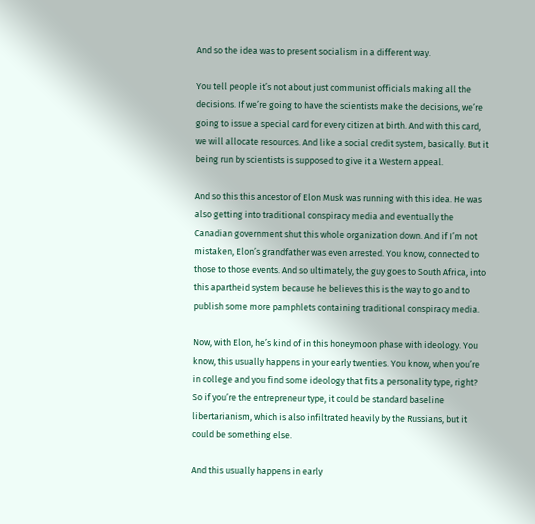And so the idea was to present socialism in a different way.

You tell people it’s not about just communist officials making all the decisions. If we’re going to have the scientists make the decisions, we’re going to issue a special card for every citizen at birth. And with this card, we will allocate resources. And like a social credit system, basically. But it being run by scientists is supposed to give it a Western appeal.

And so this this ancestor of Elon Musk was running with this idea. He was also getting into traditional conspiracy media and eventually the Canadian government shut this whole organization down. And if I’m not mistaken, Elon’s grandfather was even arrested. You know, connected to those to those events. And so ultimately, the guy goes to South Africa, into this apartheid system because he believes this is the way to go and to publish some more pamphlets containing traditional conspiracy media.

Now, with Elon, he’s kind of in this honeymoon phase with ideology. You know, this usually happens in your early twenties. You know, when you’re in college and you find some ideology that fits a personality type, right? So if you’re the entrepreneur type, it could be standard baseline libertarianism, which is also infiltrated heavily by the Russians, but it could be something else.

And this usually happens in early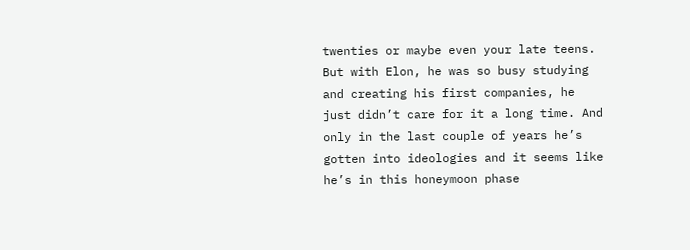twenties or maybe even your late teens. But with Elon, he was so busy studying and creating his first companies, he just didn’t care for it a long time. And only in the last couple of years he’s gotten into ideologies and it seems like he’s in this honeymoon phase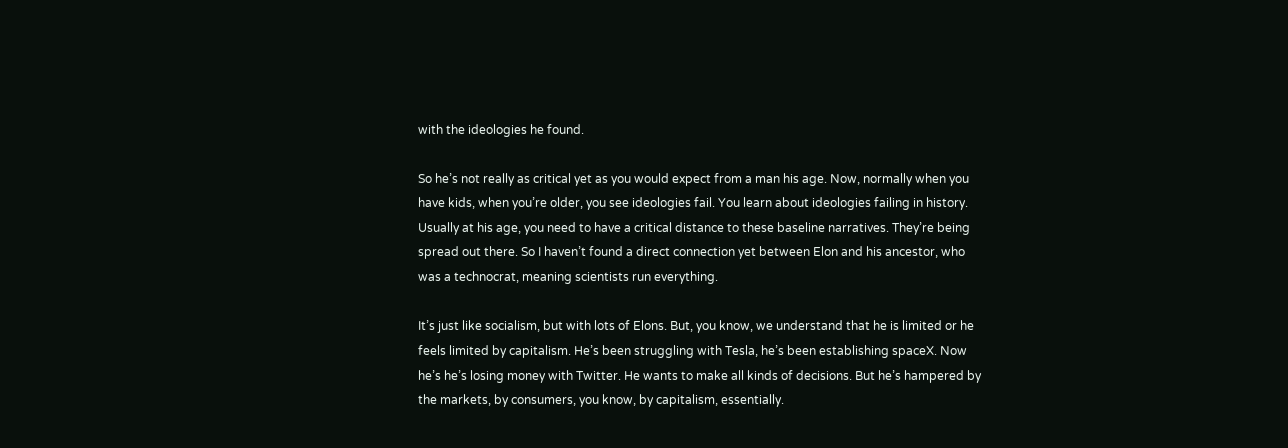with the ideologies he found.

So he’s not really as critical yet as you would expect from a man his age. Now, normally when you have kids, when you’re older, you see ideologies fail. You learn about ideologies failing in history. Usually at his age, you need to have a critical distance to these baseline narratives. They’re being spread out there. So I haven’t found a direct connection yet between Elon and his ancestor, who was a technocrat, meaning scientists run everything.

It’s just like socialism, but with lots of Elons. But, you know, we understand that he is limited or he feels limited by capitalism. He’s been struggling with Tesla, he’s been establishing spaceX. Now he’s he’s losing money with Twitter. He wants to make all kinds of decisions. But he’s hampered by the markets, by consumers, you know, by capitalism, essentially.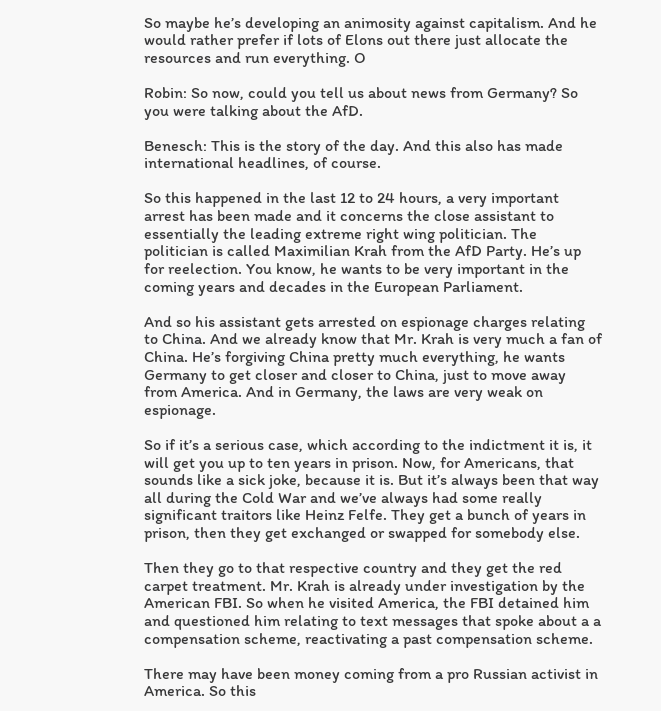So maybe he’s developing an animosity against capitalism. And he would rather prefer if lots of Elons out there just allocate the resources and run everything. O

Robin: So now, could you tell us about news from Germany? So you were talking about the AfD.

Benesch: This is the story of the day. And this also has made international headlines, of course.

So this happened in the last 12 to 24 hours, a very important arrest has been made and it concerns the close assistant to essentially the leading extreme right wing politician. The politician is called Maximilian Krah from the AfD Party. He’s up for reelection. You know, he wants to be very important in the coming years and decades in the European Parliament.

And so his assistant gets arrested on espionage charges relating to China. And we already know that Mr. Krah is very much a fan of China. He’s forgiving China pretty much everything, he wants Germany to get closer and closer to China, just to move away from America. And in Germany, the laws are very weak on espionage.

So if it’s a serious case, which according to the indictment it is, it will get you up to ten years in prison. Now, for Americans, that sounds like a sick joke, because it is. But it’s always been that way all during the Cold War and we’ve always had some really significant traitors like Heinz Felfe. They get a bunch of years in prison, then they get exchanged or swapped for somebody else.

Then they go to that respective country and they get the red carpet treatment. Mr. Krah is already under investigation by the American FBI. So when he visited America, the FBI detained him and questioned him relating to text messages that spoke about a a compensation scheme, reactivating a past compensation scheme.

There may have been money coming from a pro Russian activist in America. So this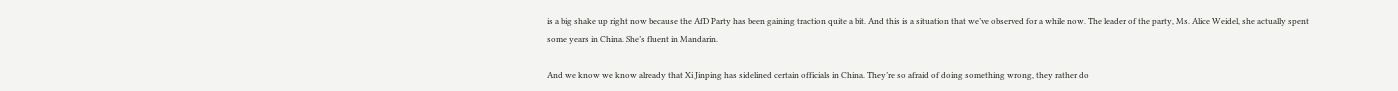is a big shake up right now because the AfD Party has been gaining traction quite a bit. And this is a situation that we’ve observed for a while now. The leader of the party, Ms. Alice Weidel, she actually spent some years in China. She’s fluent in Mandarin.

And we know we know already that Xi Jinping has sidelined certain officials in China. They’re so afraid of doing something wrong, they rather do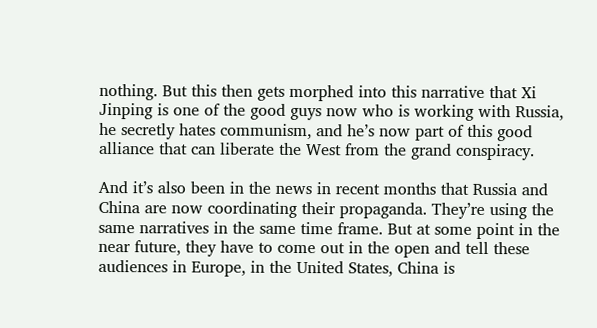nothing. But this then gets morphed into this narrative that Xi Jinping is one of the good guys now who is working with Russia, he secretly hates communism, and he’s now part of this good alliance that can liberate the West from the grand conspiracy.

And it’s also been in the news in recent months that Russia and China are now coordinating their propaganda. They’re using the same narratives in the same time frame. But at some point in the near future, they have to come out in the open and tell these audiences in Europe, in the United States, China is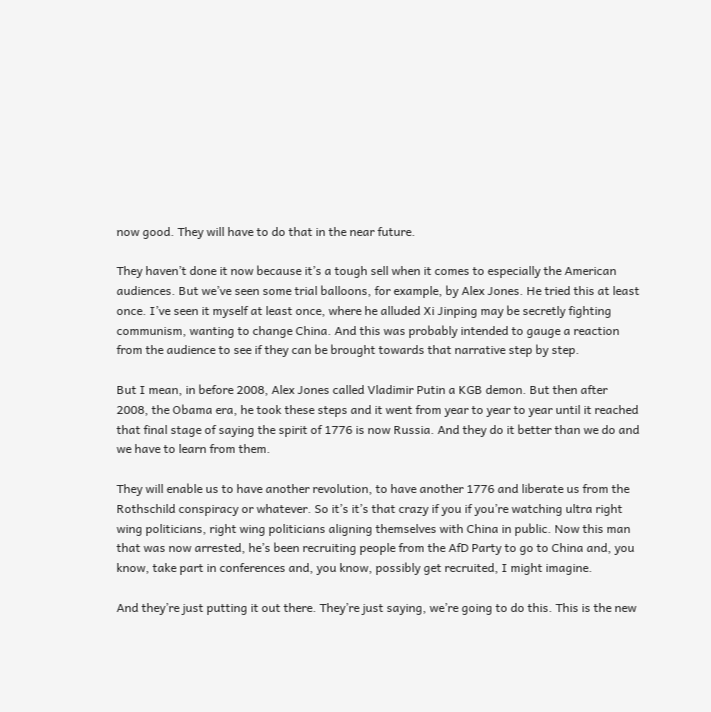now good. They will have to do that in the near future.

They haven’t done it now because it’s a tough sell when it comes to especially the American audiences. But we’ve seen some trial balloons, for example, by Alex Jones. He tried this at least once. I’ve seen it myself at least once, where he alluded Xi Jinping may be secretly fighting communism, wanting to change China. And this was probably intended to gauge a reaction from the audience to see if they can be brought towards that narrative step by step.

But I mean, in before 2008, Alex Jones called Vladimir Putin a KGB demon. But then after 2008, the Obama era, he took these steps and it went from year to year to year until it reached that final stage of saying the spirit of 1776 is now Russia. And they do it better than we do and we have to learn from them.

They will enable us to have another revolution, to have another 1776 and liberate us from the Rothschild conspiracy or whatever. So it’s it’s that crazy if you if you’re watching ultra right wing politicians, right wing politicians aligning themselves with China in public. Now this man that was now arrested, he’s been recruiting people from the AfD Party to go to China and, you know, take part in conferences and, you know, possibly get recruited, I might imagine.

And they’re just putting it out there. They’re just saying, we’re going to do this. This is the new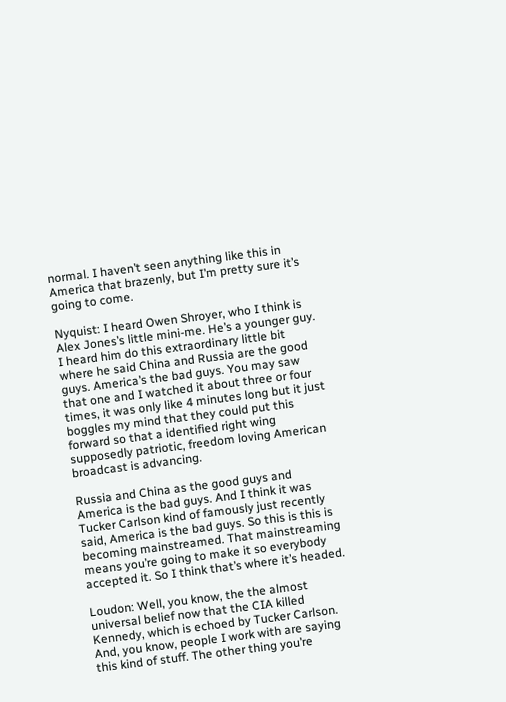normal. I haven’t seen anything like this in America that brazenly, but I’m pretty sure it’s going to come.

Nyquist: I heard Owen Shroyer, who I think is Alex Jones’s little mini-me. He’s a younger guy. I heard him do this extraordinary little bit where he said China and Russia are the good guys. America’s the bad guys. You may saw that one and I watched it about three or four times, it was only like 4 minutes long but it just boggles my mind that they could put this forward so that a identified right wing supposedly patriotic, freedom loving American broadcast is advancing.

Russia and China as the good guys and America is the bad guys. And I think it was Tucker Carlson kind of famously just recently said, America is the bad guys. So this is this is becoming mainstreamed. That mainstreaming means you’re going to make it so everybody accepted it. So I think that’s where it’s headed.

Loudon: Well, you know, the the almost universal belief now that the CIA killed Kennedy, which is echoed by Tucker Carlson. And, you know, people I work with are saying this kind of stuff. The other thing you’re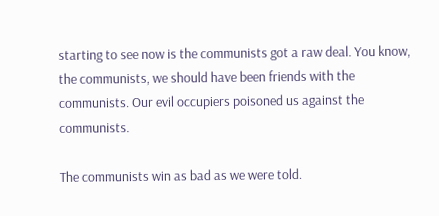starting to see now is the communists got a raw deal. You know, the communists, we should have been friends with the communists. Our evil occupiers poisoned us against the communists.

The communists win as bad as we were told.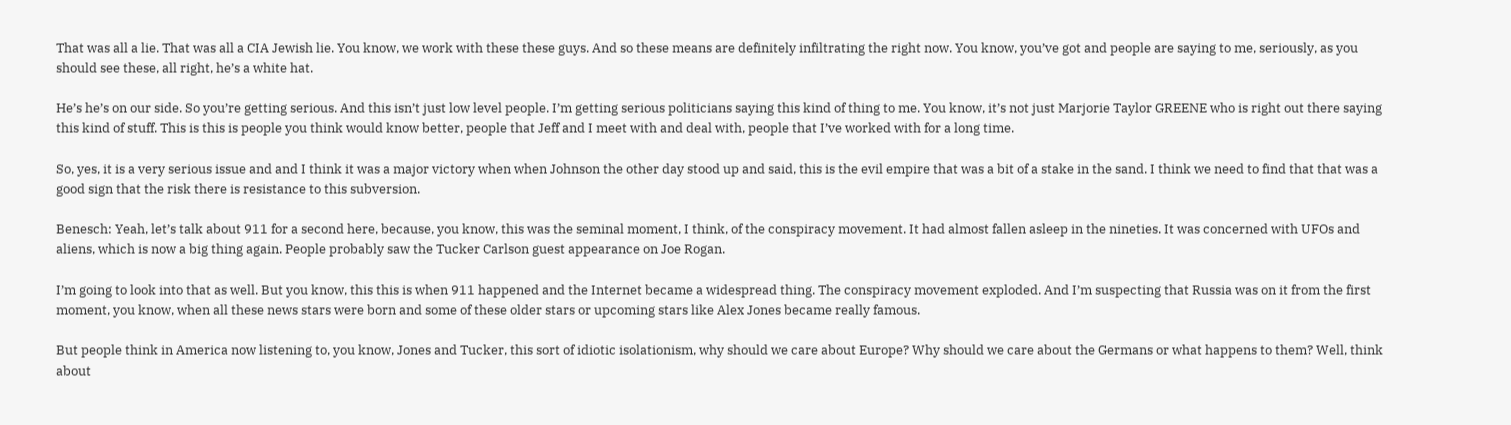That was all a lie. That was all a CIA Jewish lie. You know, we work with these these guys. And so these means are definitely infiltrating the right now. You know, you’ve got and people are saying to me, seriously, as you should see these, all right, he’s a white hat.

He’s he’s on our side. So you’re getting serious. And this isn’t just low level people. I’m getting serious politicians saying this kind of thing to me. You know, it’s not just Marjorie Taylor GREENE who is right out there saying this kind of stuff. This is this is people you think would know better, people that Jeff and I meet with and deal with, people that I’ve worked with for a long time.

So, yes, it is a very serious issue and and I think it was a major victory when when Johnson the other day stood up and said, this is the evil empire that was a bit of a stake in the sand. I think we need to find that that was a good sign that the risk there is resistance to this subversion.

Benesch: Yeah, let’s talk about 911 for a second here, because, you know, this was the seminal moment, I think, of the conspiracy movement. It had almost fallen asleep in the nineties. It was concerned with UFOs and aliens, which is now a big thing again. People probably saw the Tucker Carlson guest appearance on Joe Rogan.

I’m going to look into that as well. But you know, this this is when 911 happened and the Internet became a widespread thing. The conspiracy movement exploded. And I’m suspecting that Russia was on it from the first moment, you know, when all these news stars were born and some of these older stars or upcoming stars like Alex Jones became really famous.

But people think in America now listening to, you know, Jones and Tucker, this sort of idiotic isolationism, why should we care about Europe? Why should we care about the Germans or what happens to them? Well, think about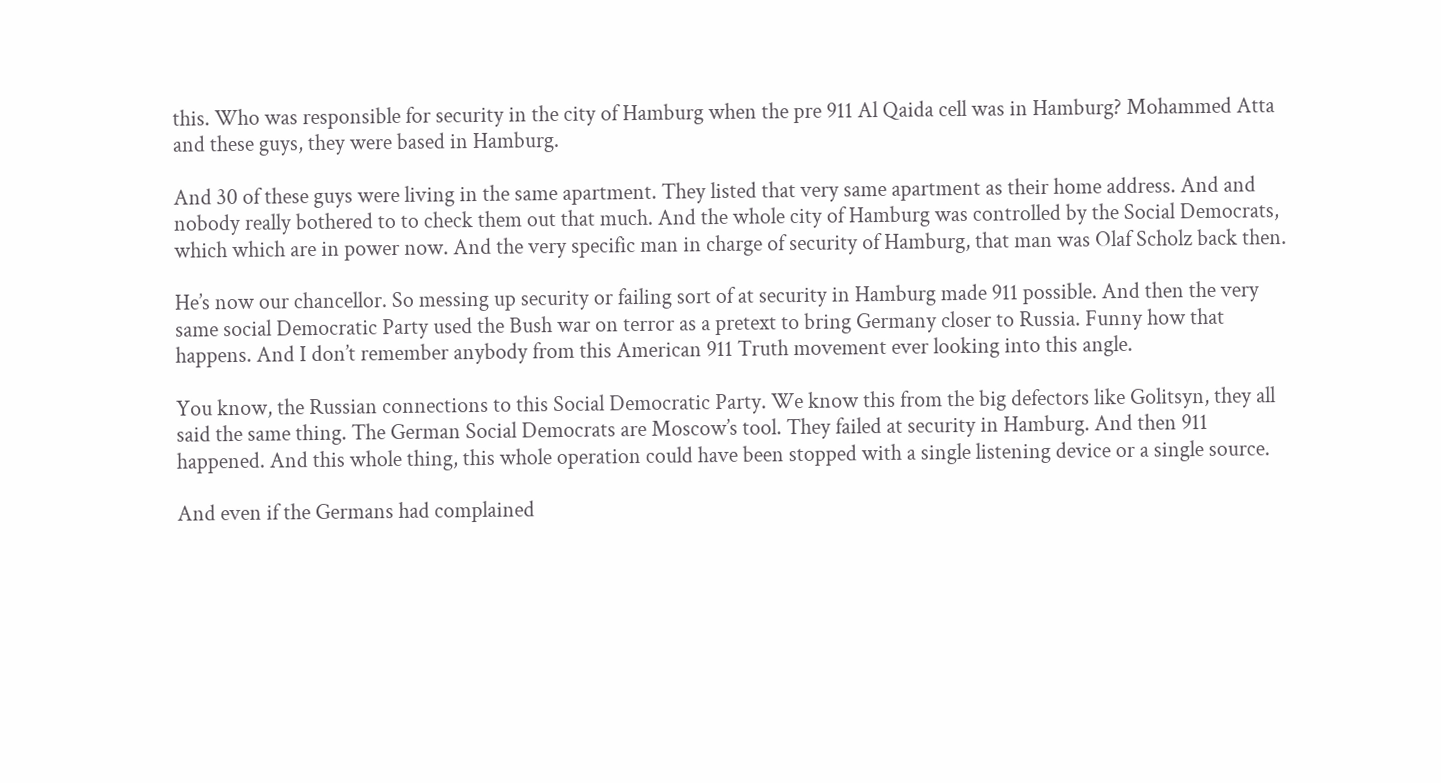this. Who was responsible for security in the city of Hamburg when the pre 911 Al Qaida cell was in Hamburg? Mohammed Atta and these guys, they were based in Hamburg.

And 30 of these guys were living in the same apartment. They listed that very same apartment as their home address. And and nobody really bothered to to check them out that much. And the whole city of Hamburg was controlled by the Social Democrats, which which are in power now. And the very specific man in charge of security of Hamburg, that man was Olaf Scholz back then.

He’s now our chancellor. So messing up security or failing sort of at security in Hamburg made 911 possible. And then the very same social Democratic Party used the Bush war on terror as a pretext to bring Germany closer to Russia. Funny how that happens. And I don’t remember anybody from this American 911 Truth movement ever looking into this angle.

You know, the Russian connections to this Social Democratic Party. We know this from the big defectors like Golitsyn, they all said the same thing. The German Social Democrats are Moscow’s tool. They failed at security in Hamburg. And then 911 happened. And this whole thing, this whole operation could have been stopped with a single listening device or a single source.

And even if the Germans had complained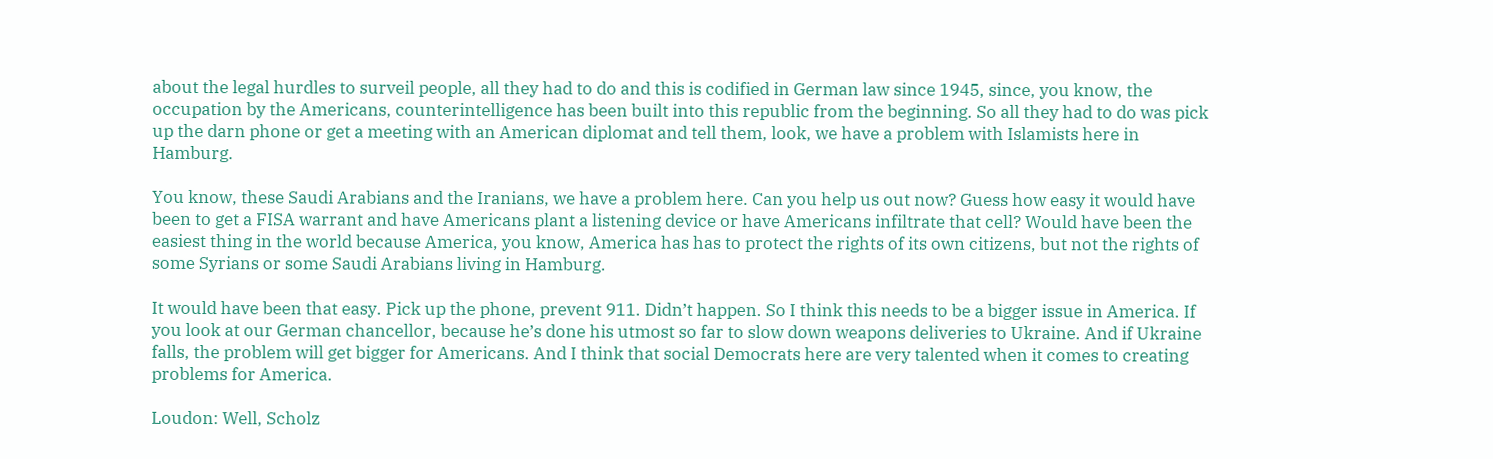about the legal hurdles to surveil people, all they had to do and this is codified in German law since 1945, since, you know, the occupation by the Americans, counterintelligence has been built into this republic from the beginning. So all they had to do was pick up the darn phone or get a meeting with an American diplomat and tell them, look, we have a problem with Islamists here in Hamburg.

You know, these Saudi Arabians and the Iranians, we have a problem here. Can you help us out now? Guess how easy it would have been to get a FISA warrant and have Americans plant a listening device or have Americans infiltrate that cell? Would have been the easiest thing in the world because America, you know, America has has to protect the rights of its own citizens, but not the rights of some Syrians or some Saudi Arabians living in Hamburg.

It would have been that easy. Pick up the phone, prevent 911. Didn’t happen. So I think this needs to be a bigger issue in America. If you look at our German chancellor, because he’s done his utmost so far to slow down weapons deliveries to Ukraine. And if Ukraine falls, the problem will get bigger for Americans. And I think that social Democrats here are very talented when it comes to creating problems for America.

Loudon: Well, Scholz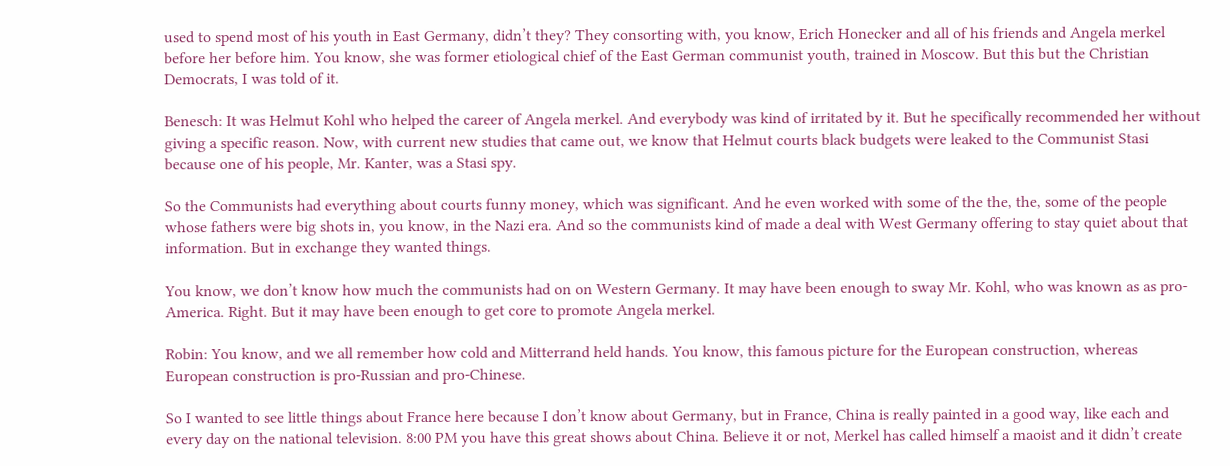used to spend most of his youth in East Germany, didn’t they? They consorting with, you know, Erich Honecker and all of his friends and Angela merkel before her before him. You know, she was former etiological chief of the East German communist youth, trained in Moscow. But this but the Christian Democrats, I was told of it.

Benesch: It was Helmut Kohl who helped the career of Angela merkel. And everybody was kind of irritated by it. But he specifically recommended her without giving a specific reason. Now, with current new studies that came out, we know that Helmut courts black budgets were leaked to the Communist Stasi because one of his people, Mr. Kanter, was a Stasi spy.

So the Communists had everything about courts funny money, which was significant. And he even worked with some of the the, the, some of the people whose fathers were big shots in, you know, in the Nazi era. And so the communists kind of made a deal with West Germany offering to stay quiet about that information. But in exchange they wanted things.

You know, we don’t know how much the communists had on on Western Germany. It may have been enough to sway Mr. Kohl, who was known as as pro-America. Right. But it may have been enough to get core to promote Angela merkel.

Robin: You know, and we all remember how cold and Mitterrand held hands. You know, this famous picture for the European construction, whereas European construction is pro-Russian and pro-Chinese.

So I wanted to see little things about France here because I don’t know about Germany, but in France, China is really painted in a good way, like each and every day on the national television. 8:00 PM you have this great shows about China. Believe it or not, Merkel has called himself a maoist and it didn’t create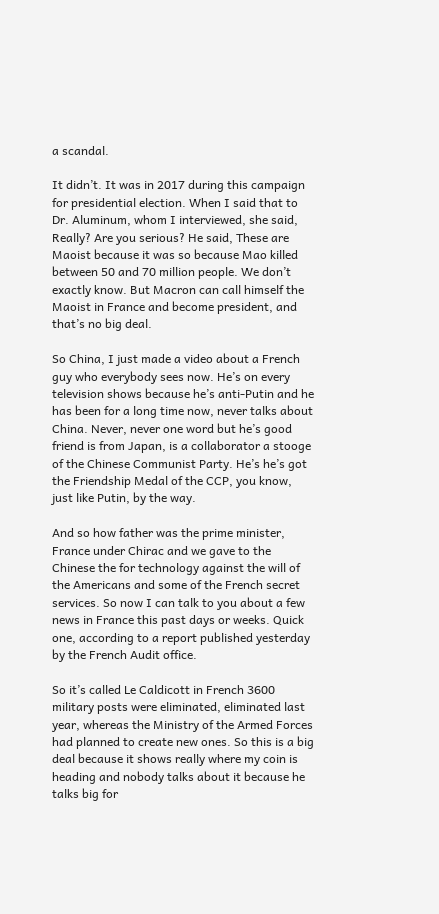a scandal.

It didn’t. It was in 2017 during this campaign for presidential election. When I said that to Dr. Aluminum, whom I interviewed, she said, Really? Are you serious? He said, These are Maoist because it was so because Mao killed between 50 and 70 million people. We don’t exactly know. But Macron can call himself the Maoist in France and become president, and that’s no big deal.

So China, I just made a video about a French guy who everybody sees now. He’s on every television shows because he’s anti-Putin and he has been for a long time now, never talks about China. Never, never one word but he’s good friend is from Japan, is a collaborator a stooge of the Chinese Communist Party. He’s he’s got the Friendship Medal of the CCP, you know, just like Putin, by the way.

And so how father was the prime minister, France under Chirac and we gave to the Chinese the for technology against the will of the Americans and some of the French secret services. So now I can talk to you about a few news in France this past days or weeks. Quick one, according to a report published yesterday by the French Audit office.

So it’s called Le Caldicott in French 3600 military posts were eliminated, eliminated last year, whereas the Ministry of the Armed Forces had planned to create new ones. So this is a big deal because it shows really where my coin is heading and nobody talks about it because he talks big for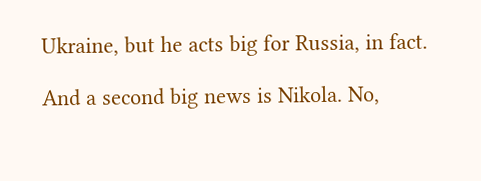Ukraine, but he acts big for Russia, in fact.

And a second big news is Nikola. No,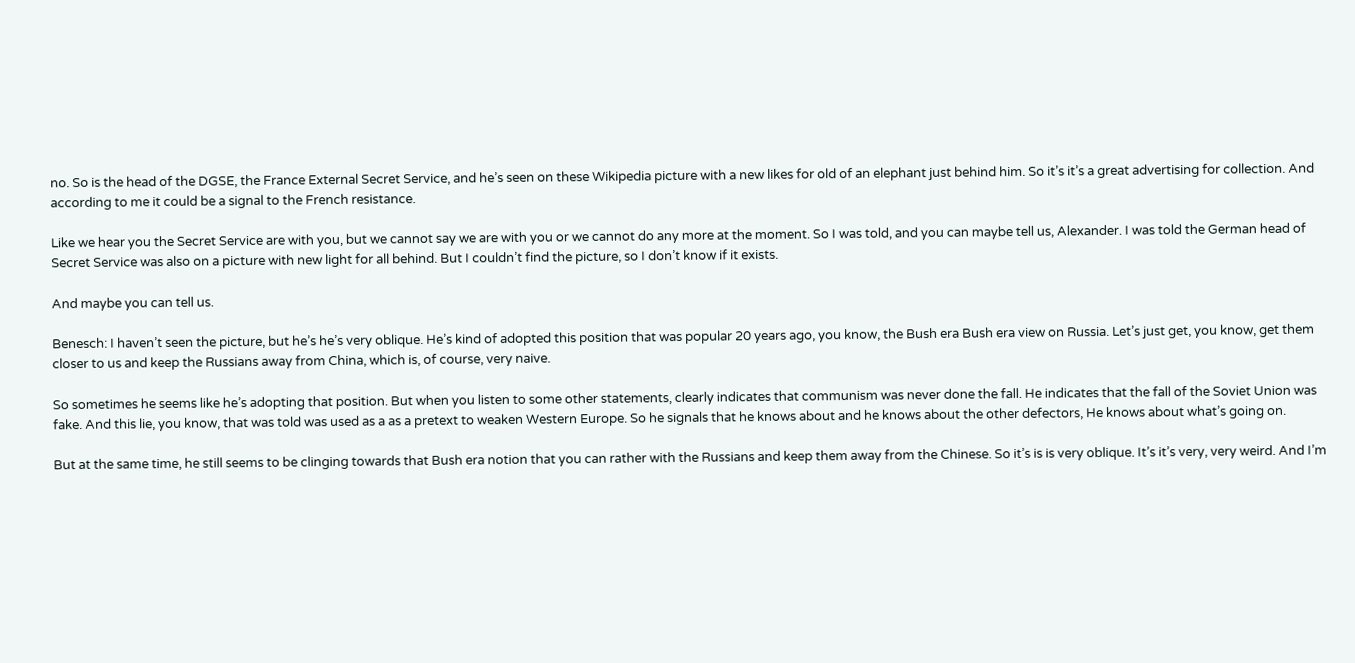no. So is the head of the DGSE, the France External Secret Service, and he’s seen on these Wikipedia picture with a new likes for old of an elephant just behind him. So it’s it’s a great advertising for collection. And according to me it could be a signal to the French resistance.

Like we hear you the Secret Service are with you, but we cannot say we are with you or we cannot do any more at the moment. So I was told, and you can maybe tell us, Alexander. I was told the German head of Secret Service was also on a picture with new light for all behind. But I couldn’t find the picture, so I don’t know if it exists.

And maybe you can tell us.

Benesch: I haven’t seen the picture, but he’s he’s very oblique. He’s kind of adopted this position that was popular 20 years ago, you know, the Bush era Bush era view on Russia. Let’s just get, you know, get them closer to us and keep the Russians away from China, which is, of course, very naive.

So sometimes he seems like he’s adopting that position. But when you listen to some other statements, clearly indicates that communism was never done the fall. He indicates that the fall of the Soviet Union was fake. And this lie, you know, that was told was used as a as a pretext to weaken Western Europe. So he signals that he knows about and he knows about the other defectors, He knows about what’s going on.

But at the same time, he still seems to be clinging towards that Bush era notion that you can rather with the Russians and keep them away from the Chinese. So it’s is is very oblique. It’s it’s very, very weird. And I’m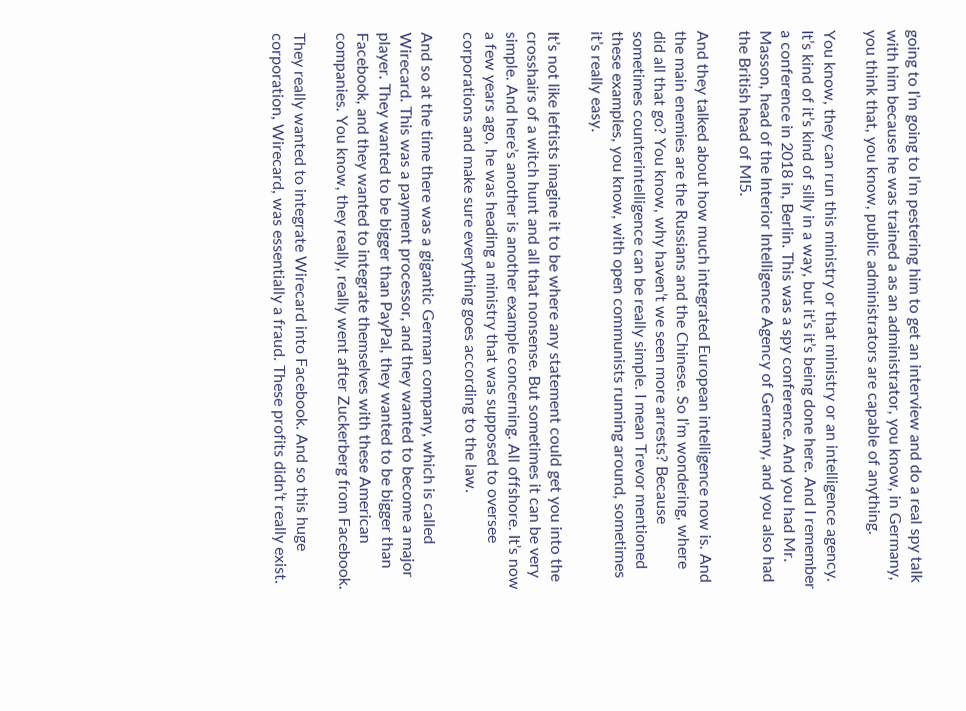going to I’m going to I’m pestering him to get an interview and do a real spy talk with him because he was trained a as an administrator, you know, in Germany, you think that, you know, public administrators are capable of anything.

You know, they can run this ministry or that ministry or an intelligence agency. It’s kind of it’s kind of silly in a way, but it’s it’s being done here. And I remember a conference in 2018 in, Berlin. This was a spy conference. And you had Mr. Masson, head of the Interior Intelligence Agency of Germany, and you also had the British head of MI5.

And they talked about how much integrated European intelligence now is. And the main enemies are the Russians and the Chinese. So I’m wondering, where did all that go? You know, why haven’t we seen more arrests? Because sometimes counterintelligence can be really simple. I mean Trevor mentioned these examples, you know, with open communists running around, sometimes it’s really easy.

It’s not like leftists imagine it to be where any statement could get you into the crosshairs of a witch hunt and all that nonsense. But sometimes it can be very simple. And here’s another is another example concerning. All offshore. It’s now a few years ago, he was heading a ministry that was supposed to oversee corporations and make sure everything goes according to the law.

And so at the time there was a gigantic German company, which is called Wirecard. This was a payment processor, and they wanted to become a major player. They wanted to be bigger than PayPal, they wanted to be bigger than Facebook, and they wanted to integrate themselves with these American companies. You know, they really, really went after Zuckerberg from Facebook.

They really wanted to integrate Wirecard into Facebook. And so this huge corporation, Wirecard, was essentially a fraud. These profits didn’t really exist.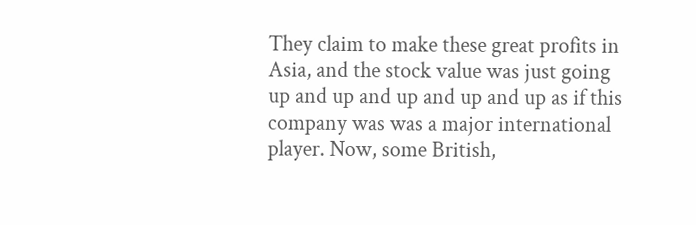They claim to make these great profits in Asia, and the stock value was just going up and up and up and up and up as if this company was was a major international player. Now, some British,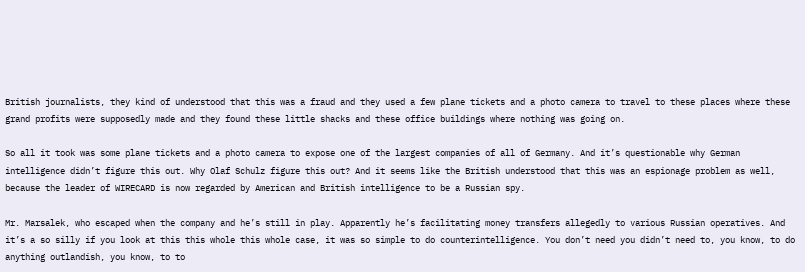British journalists, they kind of understood that this was a fraud and they used a few plane tickets and a photo camera to travel to these places where these grand profits were supposedly made and they found these little shacks and these office buildings where nothing was going on.

So all it took was some plane tickets and a photo camera to expose one of the largest companies of all of Germany. And it’s questionable why German intelligence didn’t figure this out. Why Olaf Schulz figure this out? And it seems like the British understood that this was an espionage problem as well, because the leader of WIRECARD is now regarded by American and British intelligence to be a Russian spy.

Mr. Marsalek, who escaped when the company and he’s still in play. Apparently he’s facilitating money transfers allegedly to various Russian operatives. And it’s a so silly if you look at this this whole this whole case, it was so simple to do counterintelligence. You don’t need you didn’t need to, you know, to do anything outlandish, you know, to to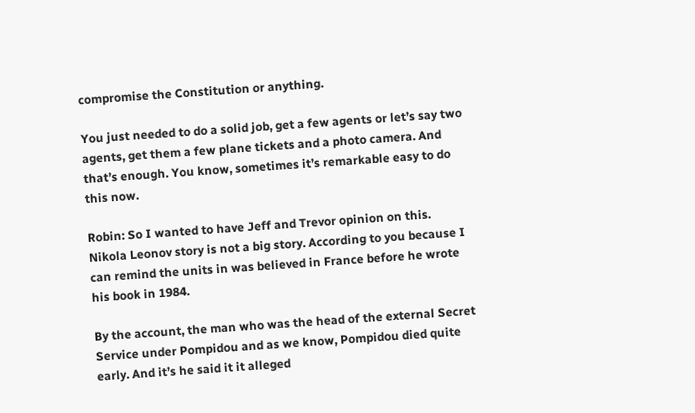compromise the Constitution or anything.

You just needed to do a solid job, get a few agents or let’s say two agents, get them a few plane tickets and a photo camera. And that’s enough. You know, sometimes it’s remarkable easy to do this now.

Robin: So I wanted to have Jeff and Trevor opinion on this. Nikola Leonov story is not a big story. According to you because I can remind the units in was believed in France before he wrote his book in 1984.

By the account, the man who was the head of the external Secret Service under Pompidou and as we know, Pompidou died quite early. And it’s he said it it alleged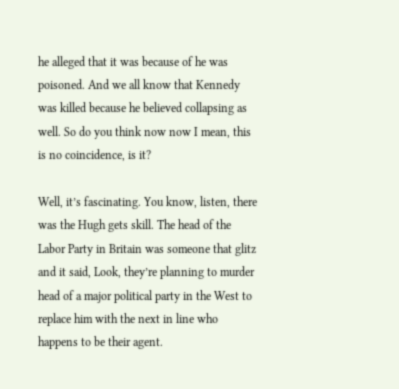he alleged that it was because of he was poisoned. And we all know that Kennedy was killed because he believed collapsing as well. So do you think now now I mean, this is no coincidence, is it?

Well, it’s fascinating. You know, listen, there was the Hugh gets skill. The head of the Labor Party in Britain was someone that glitz and it said, Look, they’re planning to murder head of a major political party in the West to replace him with the next in line who happens to be their agent.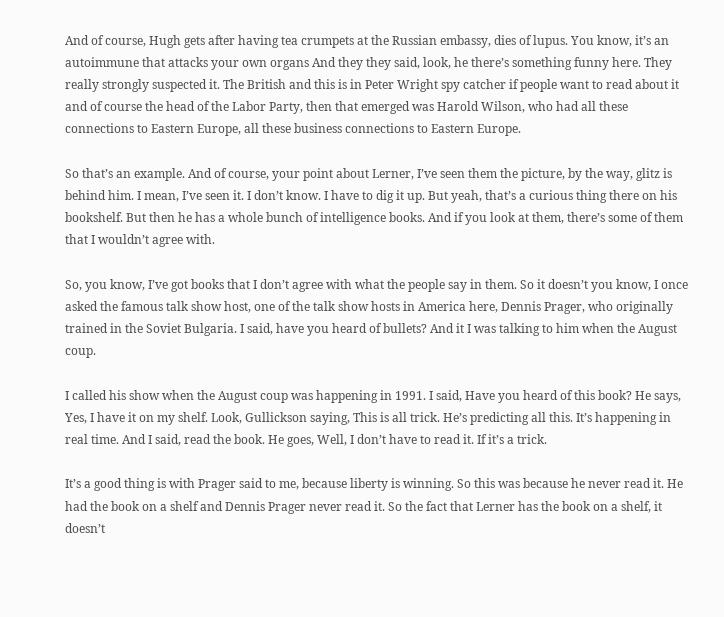And of course, Hugh gets after having tea crumpets at the Russian embassy, dies of lupus. You know, it’s an autoimmune that attacks your own organs And they they said, look, he there’s something funny here. They really strongly suspected it. The British and this is in Peter Wright spy catcher if people want to read about it and of course the head of the Labor Party, then that emerged was Harold Wilson, who had all these connections to Eastern Europe, all these business connections to Eastern Europe.

So that’s an example. And of course, your point about Lerner, I’ve seen them the picture, by the way, glitz is behind him. I mean, I’ve seen it. I don’t know. I have to dig it up. But yeah, that’s a curious thing there on his bookshelf. But then he has a whole bunch of intelligence books. And if you look at them, there’s some of them that I wouldn’t agree with.

So, you know, I’ve got books that I don’t agree with what the people say in them. So it doesn’t you know, I once asked the famous talk show host, one of the talk show hosts in America here, Dennis Prager, who originally trained in the Soviet Bulgaria. I said, have you heard of bullets? And it I was talking to him when the August coup.

I called his show when the August coup was happening in 1991. I said, Have you heard of this book? He says, Yes, I have it on my shelf. Look, Gullickson saying, This is all trick. He’s predicting all this. It’s happening in real time. And I said, read the book. He goes, Well, I don’t have to read it. If it’s a trick.

It’s a good thing is with Prager said to me, because liberty is winning. So this was because he never read it. He had the book on a shelf and Dennis Prager never read it. So the fact that Lerner has the book on a shelf, it doesn’t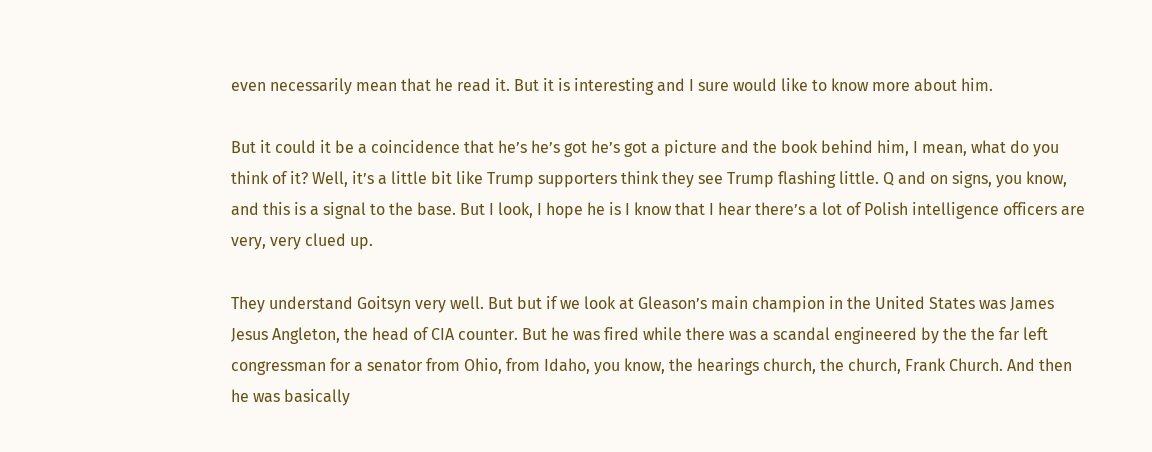even necessarily mean that he read it. But it is interesting and I sure would like to know more about him.

But it could it be a coincidence that he’s he’s got he’s got a picture and the book behind him, I mean, what do you think of it? Well, it’s a little bit like Trump supporters think they see Trump flashing little. Q and on signs, you know, and this is a signal to the base. But I look, I hope he is I know that I hear there’s a lot of Polish intelligence officers are very, very clued up.

They understand Goitsyn very well. But but if we look at Gleason’s main champion in the United States was James Jesus Angleton, the head of CIA counter. But he was fired while there was a scandal engineered by the the far left congressman for a senator from Ohio, from Idaho, you know, the hearings church, the church, Frank Church. And then he was basically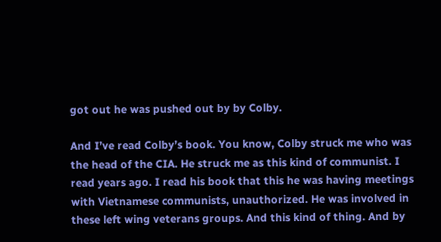got out he was pushed out by by Colby.

And I’ve read Colby’s book. You know, Colby struck me who was the head of the CIA. He struck me as this kind of communist. I read years ago. I read his book that this he was having meetings with Vietnamese communists, unauthorized. He was involved in these left wing veterans groups. And this kind of thing. And by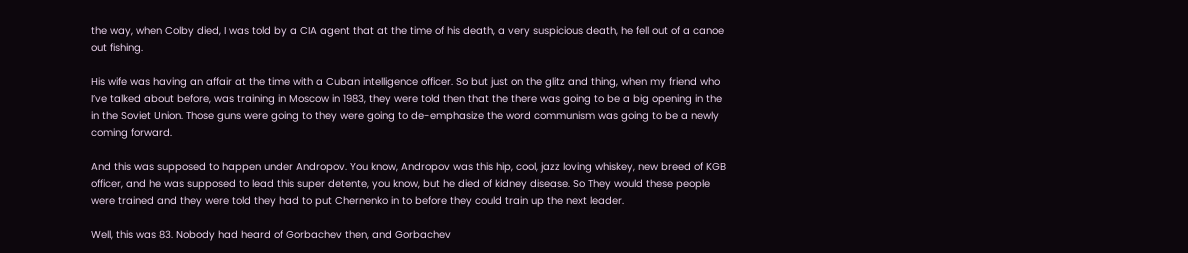the way, when Colby died, I was told by a CIA agent that at the time of his death, a very suspicious death, he fell out of a canoe out fishing.

His wife was having an affair at the time with a Cuban intelligence officer. So but just on the glitz and thing, when my friend who I’ve talked about before, was training in Moscow in 1983, they were told then that the there was going to be a big opening in the in the Soviet Union. Those guns were going to they were going to de-emphasize the word communism was going to be a newly coming forward.

And this was supposed to happen under Andropov. You know, Andropov was this hip, cool, jazz loving whiskey, new breed of KGB officer, and he was supposed to lead this super detente, you know, but he died of kidney disease. So They would these people were trained and they were told they had to put Chernenko in to before they could train up the next leader.

Well, this was 83. Nobody had heard of Gorbachev then, and Gorbachev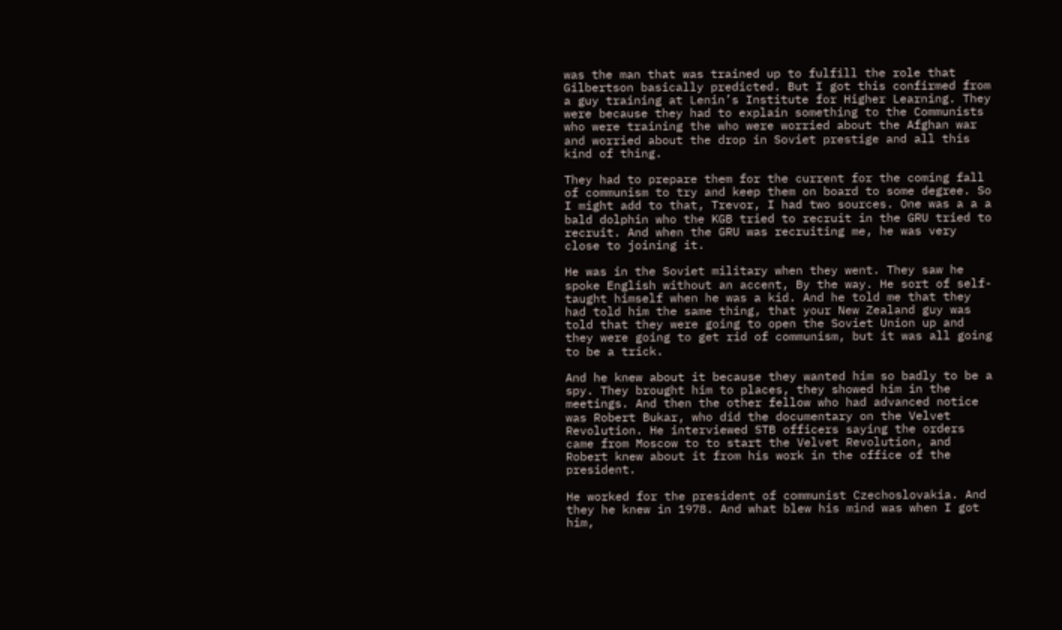was the man that was trained up to fulfill the role that Gilbertson basically predicted. But I got this confirmed from a guy training at Lenin’s Institute for Higher Learning. They were because they had to explain something to the Communists who were training the who were worried about the Afghan war and worried about the drop in Soviet prestige and all this kind of thing.

They had to prepare them for the current for the coming fall of communism to try and keep them on board to some degree. So I might add to that, Trevor, I had two sources. One was a a a bald dolphin who the KGB tried to recruit in the GRU tried to recruit. And when the GRU was recruiting me, he was very close to joining it.

He was in the Soviet military when they went. They saw he spoke English without an accent, By the way. He sort of self-taught himself when he was a kid. And he told me that they had told him the same thing, that your New Zealand guy was told that they were going to open the Soviet Union up and they were going to get rid of communism, but it was all going to be a trick.

And he knew about it because they wanted him so badly to be a spy. They brought him to places, they showed him in the meetings. And then the other fellow who had advanced notice was Robert Bukar, who did the documentary on the Velvet Revolution. He interviewed STB officers saying the orders came from Moscow to to start the Velvet Revolution, and Robert knew about it from his work in the office of the president.

He worked for the president of communist Czechoslovakia. And they he knew in 1978. And what blew his mind was when I got him,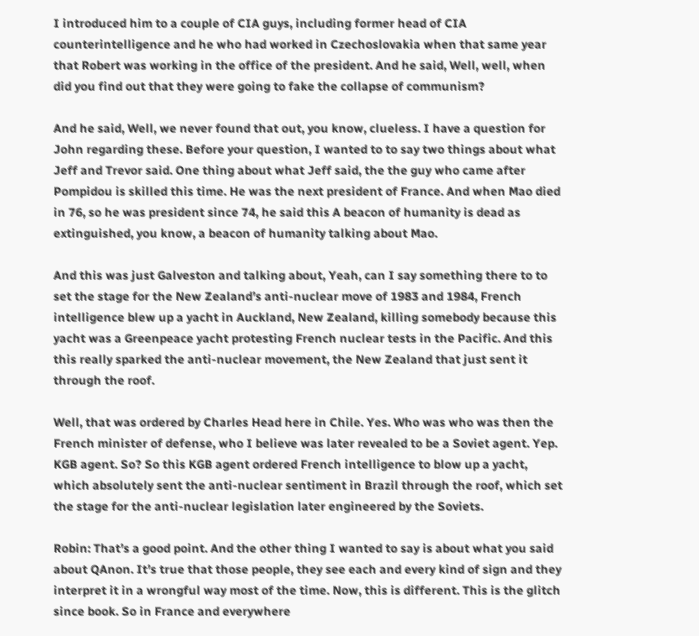I introduced him to a couple of CIA guys, including former head of CIA counterintelligence and he who had worked in Czechoslovakia when that same year that Robert was working in the office of the president. And he said, Well, well, when did you find out that they were going to fake the collapse of communism?

And he said, Well, we never found that out, you know, clueless. I have a question for John regarding these. Before your question, I wanted to to say two things about what Jeff and Trevor said. One thing about what Jeff said, the the guy who came after Pompidou is skilled this time. He was the next president of France. And when Mao died in 76, so he was president since 74, he said this A beacon of humanity is dead as extinguished, you know, a beacon of humanity talking about Mao.

And this was just Galveston and talking about, Yeah, can I say something there to to set the stage for the New Zealand’s anti-nuclear move of 1983 and 1984, French intelligence blew up a yacht in Auckland, New Zealand, killing somebody because this yacht was a Greenpeace yacht protesting French nuclear tests in the Pacific. And this this really sparked the anti-nuclear movement, the New Zealand that just sent it through the roof.

Well, that was ordered by Charles Head here in Chile. Yes. Who was who was then the French minister of defense, who I believe was later revealed to be a Soviet agent. Yep. KGB agent. So? So this KGB agent ordered French intelligence to blow up a yacht, which absolutely sent the anti-nuclear sentiment in Brazil through the roof, which set the stage for the anti-nuclear legislation later engineered by the Soviets.

Robin: That’s a good point. And the other thing I wanted to say is about what you said about QAnon. It’s true that those people, they see each and every kind of sign and they interpret it in a wrongful way most of the time. Now, this is different. This is the glitch since book. So in France and everywhere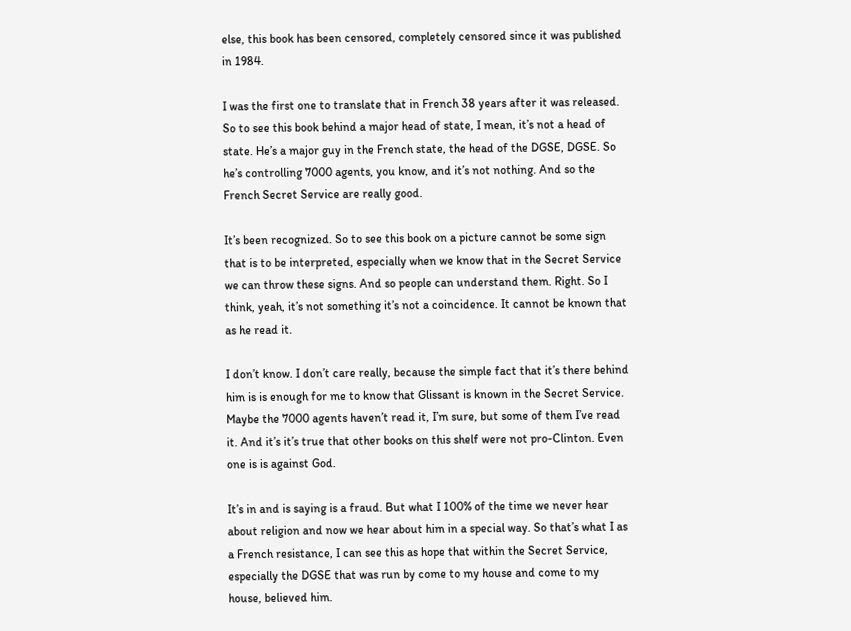else, this book has been censored, completely censored since it was published in 1984.

I was the first one to translate that in French 38 years after it was released. So to see this book behind a major head of state, I mean, it’s not a head of state. He’s a major guy in the French state, the head of the DGSE, DGSE. So he’s controlling 7000 agents, you know, and it’s not nothing. And so the French Secret Service are really good.

It’s been recognized. So to see this book on a picture cannot be some sign that is to be interpreted, especially when we know that in the Secret Service we can throw these signs. And so people can understand them. Right. So I think, yeah, it’s not something it’s not a coincidence. It cannot be known that as he read it.

I don’t know. I don’t care really, because the simple fact that it’s there behind him is is enough for me to know that Glissant is known in the Secret Service. Maybe the 7000 agents haven’t read it, I’m sure, but some of them I’ve read it. And it’s it’s true that other books on this shelf were not pro-Clinton. Even one is is against God.

It’s in and is saying is a fraud. But what I 100% of the time we never hear about religion and now we hear about him in a special way. So that’s what I as a French resistance, I can see this as hope that within the Secret Service, especially the DGSE that was run by come to my house and come to my house, believed him.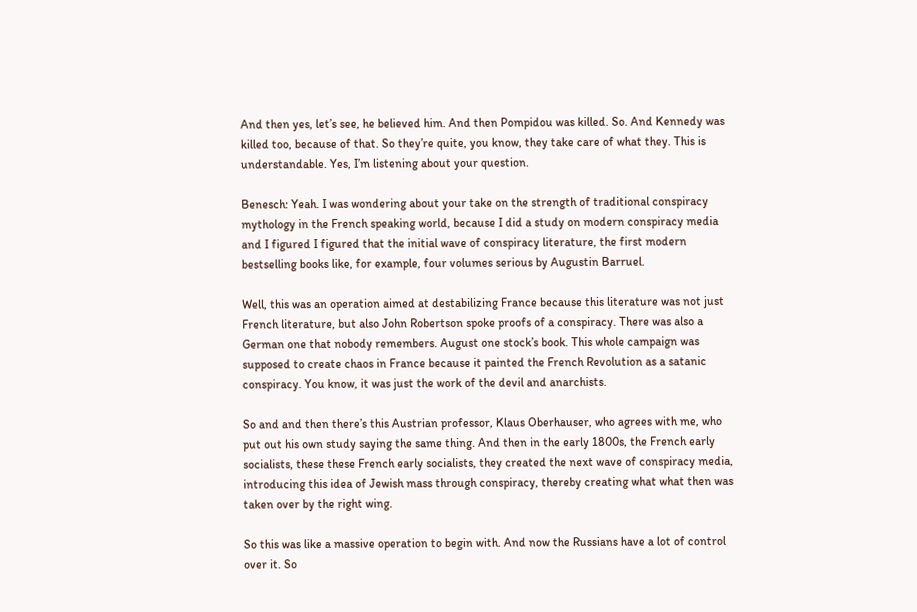And then yes, let’s see, he believed him. And then Pompidou was killed. So. And Kennedy was killed too, because of that. So they’re quite, you know, they take care of what they. This is understandable. Yes, I’m listening about your question.

Benesch: Yeah. I was wondering about your take on the strength of traditional conspiracy mythology in the French speaking world, because I did a study on modern conspiracy media and I figured I figured that the initial wave of conspiracy literature, the first modern bestselling books like, for example, four volumes serious by Augustin Barruel.

Well, this was an operation aimed at destabilizing France because this literature was not just French literature, but also John Robertson spoke proofs of a conspiracy. There was also a German one that nobody remembers. August one stock’s book. This whole campaign was supposed to create chaos in France because it painted the French Revolution as a satanic conspiracy. You know, it was just the work of the devil and anarchists.

So and and then there’s this Austrian professor, Klaus Oberhauser, who agrees with me, who put out his own study saying the same thing. And then in the early 1800s, the French early socialists, these these French early socialists, they created the next wave of conspiracy media, introducing this idea of Jewish mass through conspiracy, thereby creating what what then was taken over by the right wing.

So this was like a massive operation to begin with. And now the Russians have a lot of control over it. So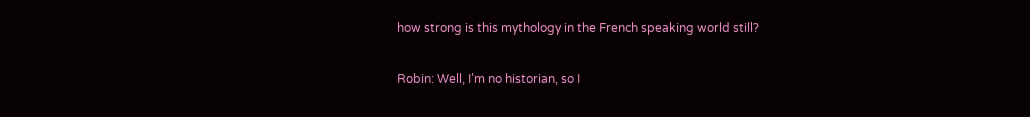how strong is this mythology in the French speaking world still?

Robin: Well, I’m no historian, so I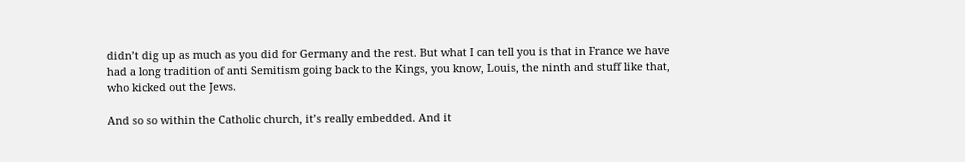didn’t dig up as much as you did for Germany and the rest. But what I can tell you is that in France we have had a long tradition of anti Semitism going back to the Kings, you know, Louis, the ninth and stuff like that, who kicked out the Jews.

And so so within the Catholic church, it’s really embedded. And it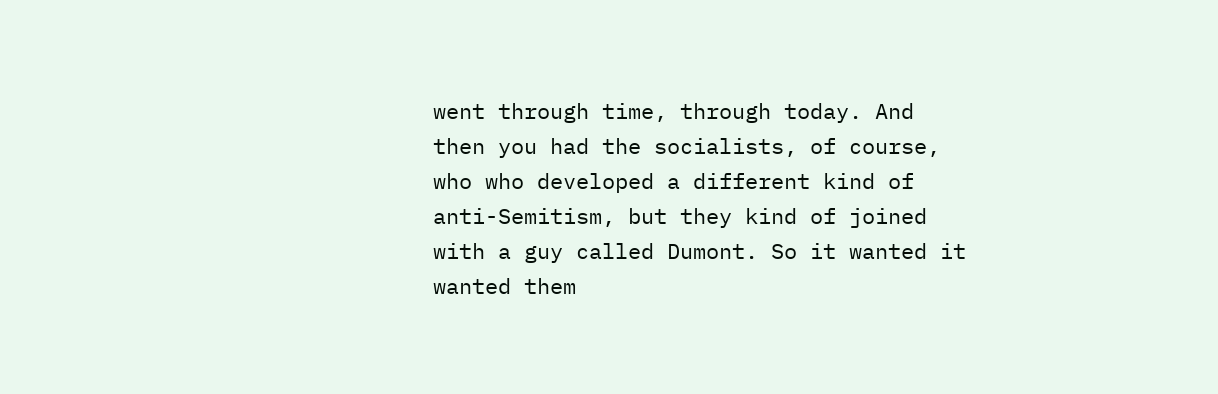went through time, through today. And then you had the socialists, of course, who who developed a different kind of anti-Semitism, but they kind of joined with a guy called Dumont. So it wanted it wanted them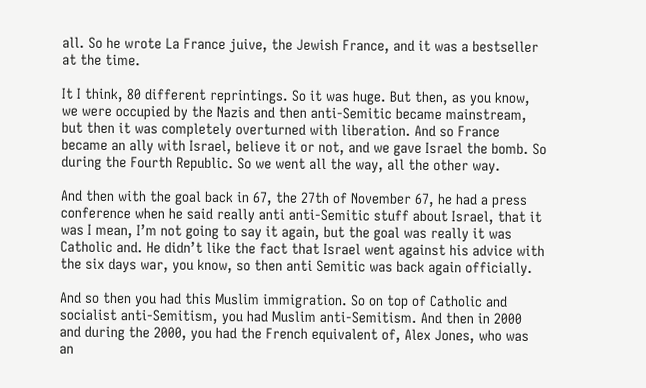all. So he wrote La France juive, the Jewish France, and it was a bestseller at the time.

It I think, 80 different reprintings. So it was huge. But then, as you know, we were occupied by the Nazis and then anti-Semitic became mainstream, but then it was completely overturned with liberation. And so France became an ally with Israel, believe it or not, and we gave Israel the bomb. So during the Fourth Republic. So we went all the way, all the other way.

And then with the goal back in 67, the 27th of November 67, he had a press conference when he said really anti anti-Semitic stuff about Israel, that it was I mean, I’m not going to say it again, but the goal was really it was Catholic and. He didn’t like the fact that Israel went against his advice with the six days war, you know, so then anti Semitic was back again officially.

And so then you had this Muslim immigration. So on top of Catholic and socialist anti-Semitism, you had Muslim anti-Semitism. And then in 2000 and during the 2000, you had the French equivalent of, Alex Jones, who was an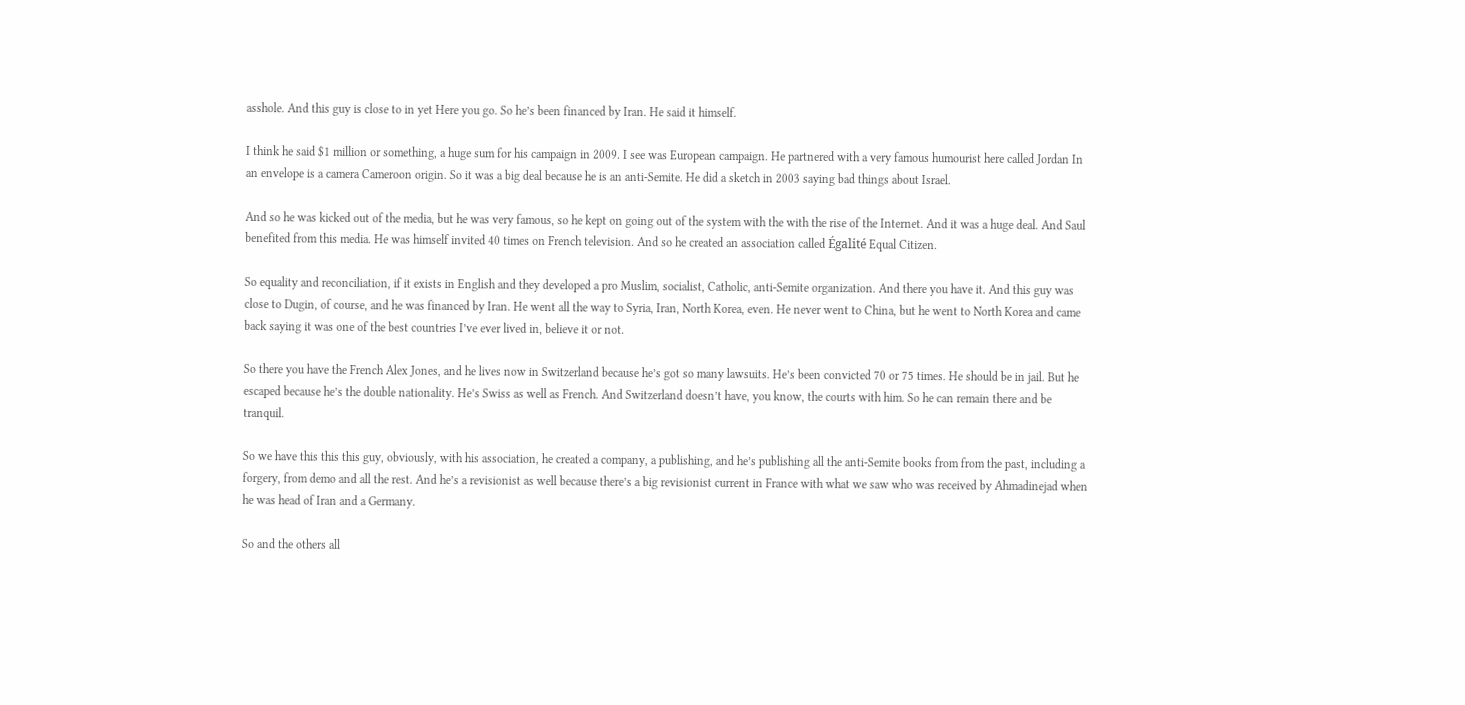asshole. And this guy is close to in yet Here you go. So he’s been financed by Iran. He said it himself.

I think he said $1 million or something, a huge sum for his campaign in 2009. I see was European campaign. He partnered with a very famous humourist here called Jordan In an envelope is a camera Cameroon origin. So it was a big deal because he is an anti-Semite. He did a sketch in 2003 saying bad things about Israel.

And so he was kicked out of the media, but he was very famous, so he kept on going out of the system with the with the rise of the Internet. And it was a huge deal. And Saul benefited from this media. He was himself invited 40 times on French television. And so he created an association called Égalité Equal Citizen.

So equality and reconciliation, if it exists in English and they developed a pro Muslim, socialist, Catholic, anti-Semite organization. And there you have it. And this guy was close to Dugin, of course, and he was financed by Iran. He went all the way to Syria, Iran, North Korea, even. He never went to China, but he went to North Korea and came back saying it was one of the best countries I’ve ever lived in, believe it or not.

So there you have the French Alex Jones, and he lives now in Switzerland because he’s got so many lawsuits. He’s been convicted 70 or 75 times. He should be in jail. But he escaped because he’s the double nationality. He’s Swiss as well as French. And Switzerland doesn’t have, you know, the courts with him. So he can remain there and be tranquil.

So we have this this this guy, obviously, with his association, he created a company, a publishing, and he’s publishing all the anti-Semite books from from the past, including a forgery, from demo and all the rest. And he’s a revisionist as well because there’s a big revisionist current in France with what we saw who was received by Ahmadinejad when he was head of Iran and a Germany.

So and the others all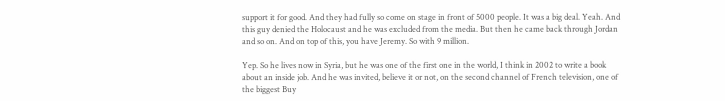support it for good. And they had fully so come on stage in front of 5000 people. It was a big deal. Yeah. And this guy denied the Holocaust and he was excluded from the media. But then he came back through Jordan and so on. And on top of this, you have Jeremy. So with 9 million.

Yep. So he lives now in Syria, but he was one of the first one in the world, I think in 2002 to write a book about an inside job. And he was invited, believe it or not, on the second channel of French television, one of the biggest Buy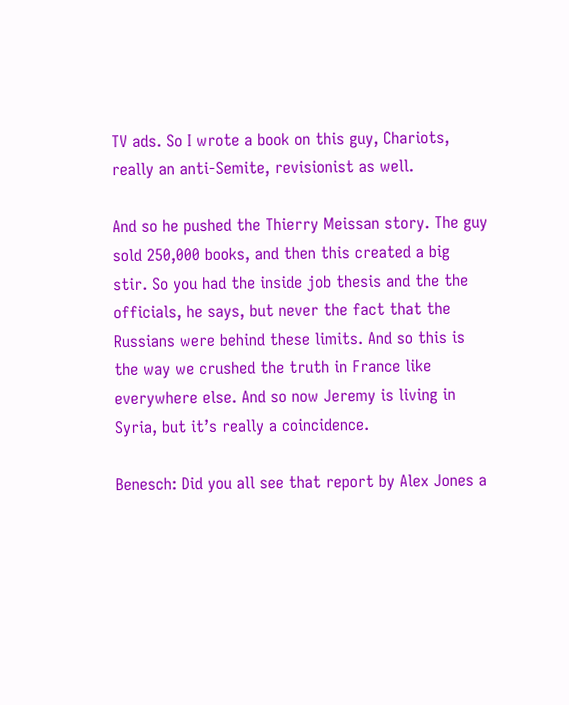TV ads. So I wrote a book on this guy, Chariots, really an anti-Semite, revisionist as well.

And so he pushed the Thierry Meissan story. The guy sold 250,000 books, and then this created a big stir. So you had the inside job thesis and the the officials, he says, but never the fact that the Russians were behind these limits. And so this is the way we crushed the truth in France like everywhere else. And so now Jeremy is living in Syria, but it’s really a coincidence.

Benesch: Did you all see that report by Alex Jones a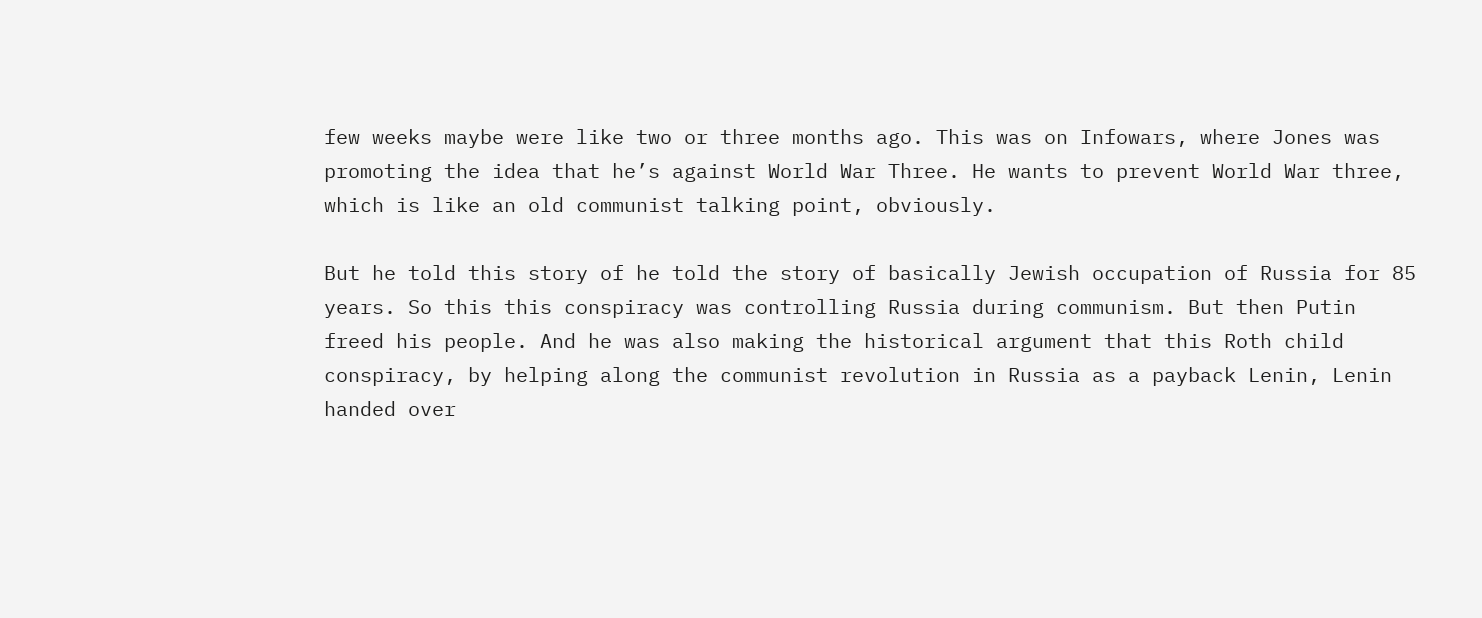few weeks maybe were like two or three months ago. This was on Infowars, where Jones was promoting the idea that he’s against World War Three. He wants to prevent World War three, which is like an old communist talking point, obviously.

But he told this story of he told the story of basically Jewish occupation of Russia for 85 years. So this this conspiracy was controlling Russia during communism. But then Putin freed his people. And he was also making the historical argument that this Roth child conspiracy, by helping along the communist revolution in Russia as a payback Lenin, Lenin handed over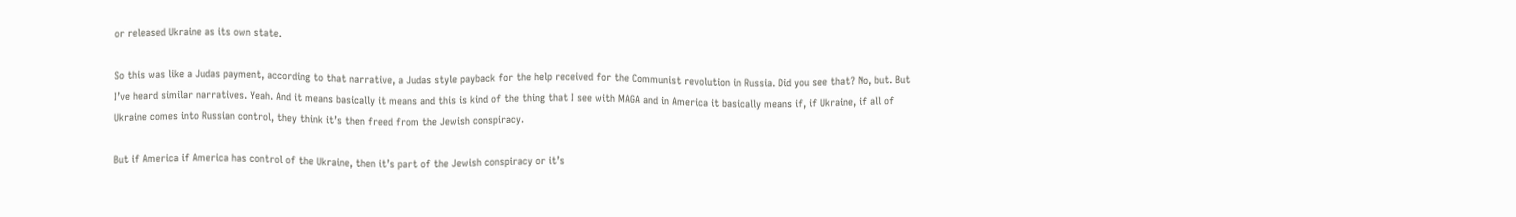or released Ukraine as its own state.

So this was like a Judas payment, according to that narrative, a Judas style payback for the help received for the Communist revolution in Russia. Did you see that? No, but. But I’ve heard similar narratives. Yeah. And it means basically it means and this is kind of the thing that I see with MAGA and in America it basically means if, if Ukraine, if all of Ukraine comes into Russian control, they think it’s then freed from the Jewish conspiracy.

But if America if America has control of the Ukraine, then it’s part of the Jewish conspiracy or it’s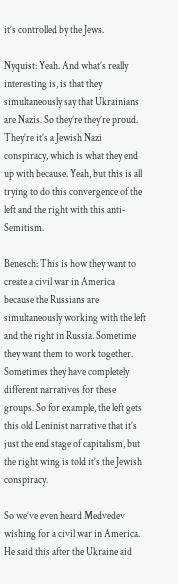it’s controlled by the Jews.

Nyquist: Yeah. And what’s really interesting is, is that they simultaneously say that Ukrainians are Nazis. So they’re they’re proud. They’re it’s a Jewish Nazi conspiracy, which is what they end up with because. Yeah, but this is all trying to do this convergence of the left and the right with this anti-Semitism.

Benesch: This is how they want to create a civil war in America because the Russians are simultaneously working with the left and the right in Russia. Sometime they want them to work together. Sometimes they have completely different narratives for these groups. So for example, the left gets this old Leninist narrative that it’s just the end stage of capitalism, but the right wing is told it’s the Jewish conspiracy.

So we’ve even heard Medvedev wishing for a civil war in America. He said this after the Ukraine aid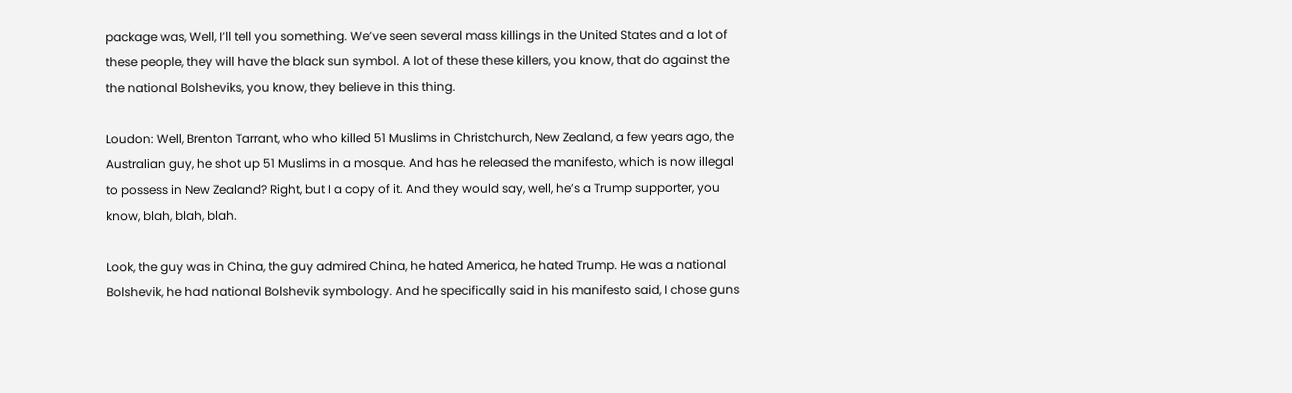package was, Well, I’ll tell you something. We’ve seen several mass killings in the United States and a lot of these people, they will have the black sun symbol. A lot of these these killers, you know, that do against the the national Bolsheviks, you know, they believe in this thing.

Loudon: Well, Brenton Tarrant, who who killed 51 Muslims in Christchurch, New Zealand, a few years ago, the Australian guy, he shot up 51 Muslims in a mosque. And has he released the manifesto, which is now illegal to possess in New Zealand? Right, but I a copy of it. And they would say, well, he’s a Trump supporter, you know, blah, blah, blah.

Look, the guy was in China, the guy admired China, he hated America, he hated Trump. He was a national Bolshevik, he had national Bolshevik symbology. And he specifically said in his manifesto said, I chose guns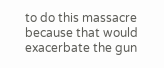to do this massacre because that would exacerbate the gun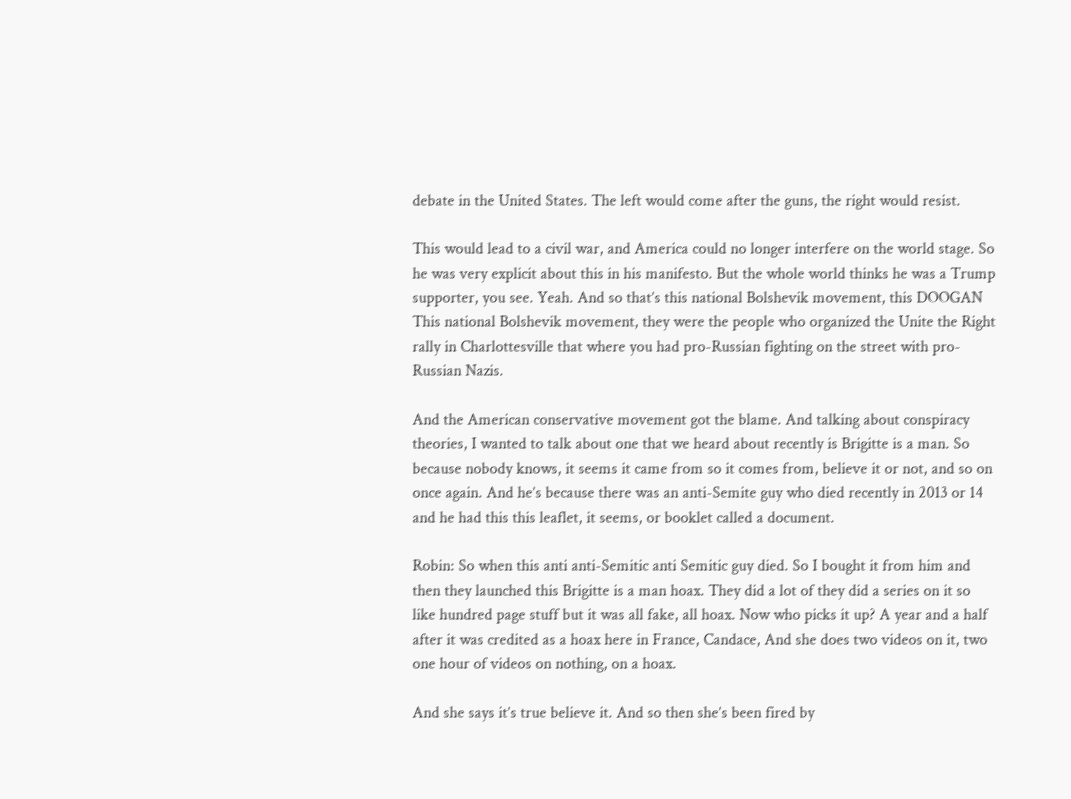debate in the United States. The left would come after the guns, the right would resist.

This would lead to a civil war, and America could no longer interfere on the world stage. So he was very explicit about this in his manifesto. But the whole world thinks he was a Trump supporter, you see. Yeah. And so that’s this national Bolshevik movement, this DOOGAN This national Bolshevik movement, they were the people who organized the Unite the Right rally in Charlottesville that where you had pro-Russian fighting on the street with pro-Russian Nazis.

And the American conservative movement got the blame. And talking about conspiracy theories, I wanted to talk about one that we heard about recently is Brigitte is a man. So because nobody knows, it seems it came from so it comes from, believe it or not, and so on once again. And he’s because there was an anti-Semite guy who died recently in 2013 or 14 and he had this this leaflet, it seems, or booklet called a document.

Robin: So when this anti anti-Semitic anti Semitic guy died. So I bought it from him and then they launched this Brigitte is a man hoax. They did a lot of they did a series on it so like hundred page stuff but it was all fake, all hoax. Now who picks it up? A year and a half after it was credited as a hoax here in France, Candace, And she does two videos on it, two one hour of videos on nothing, on a hoax.

And she says it’s true believe it. And so then she’s been fired by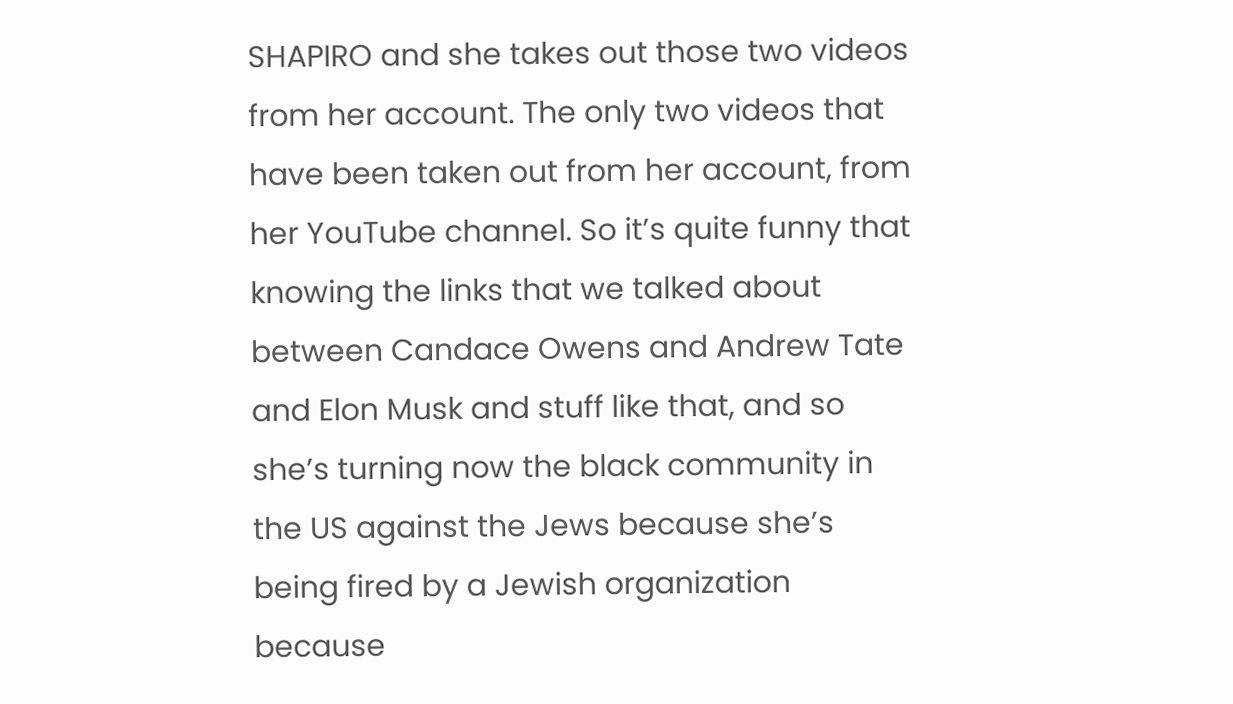SHAPIRO and she takes out those two videos from her account. The only two videos that have been taken out from her account, from her YouTube channel. So it’s quite funny that knowing the links that we talked about between Candace Owens and Andrew Tate and Elon Musk and stuff like that, and so she’s turning now the black community in the US against the Jews because she’s being fired by a Jewish organization because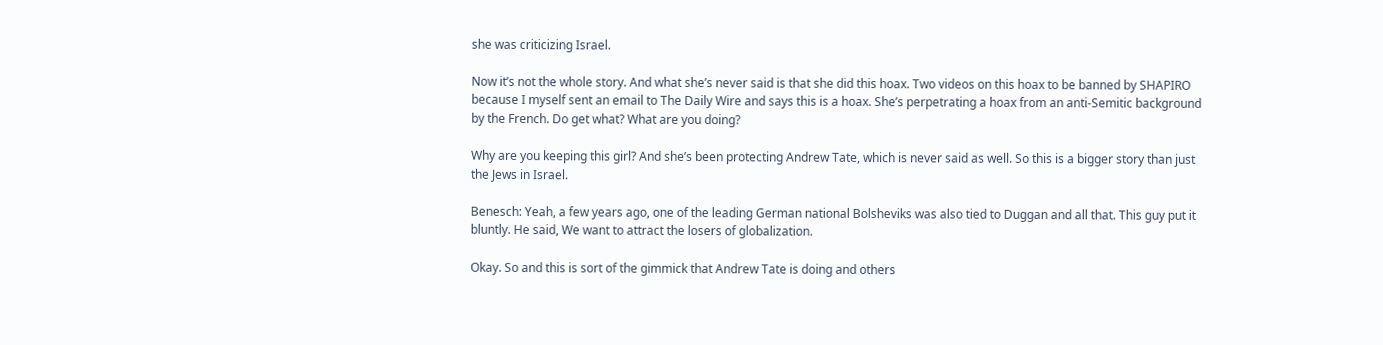she was criticizing Israel.

Now it’s not the whole story. And what she’s never said is that she did this hoax. Two videos on this hoax to be banned by SHAPIRO because I myself sent an email to The Daily Wire and says this is a hoax. She’s perpetrating a hoax from an anti-Semitic background by the French. Do get what? What are you doing?

Why are you keeping this girl? And she’s been protecting Andrew Tate, which is never said as well. So this is a bigger story than just the Jews in Israel.

Benesch: Yeah, a few years ago, one of the leading German national Bolsheviks was also tied to Duggan and all that. This guy put it bluntly. He said, We want to attract the losers of globalization.

Okay. So and this is sort of the gimmick that Andrew Tate is doing and others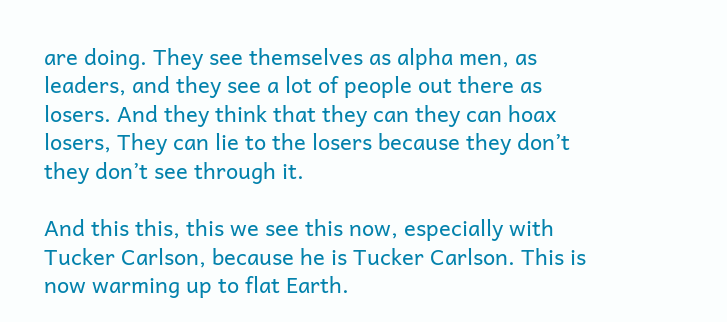are doing. They see themselves as alpha men, as leaders, and they see a lot of people out there as losers. And they think that they can they can hoax losers, They can lie to the losers because they don’t they don’t see through it.

And this this, this we see this now, especially with Tucker Carlson, because he is Tucker Carlson. This is now warming up to flat Earth.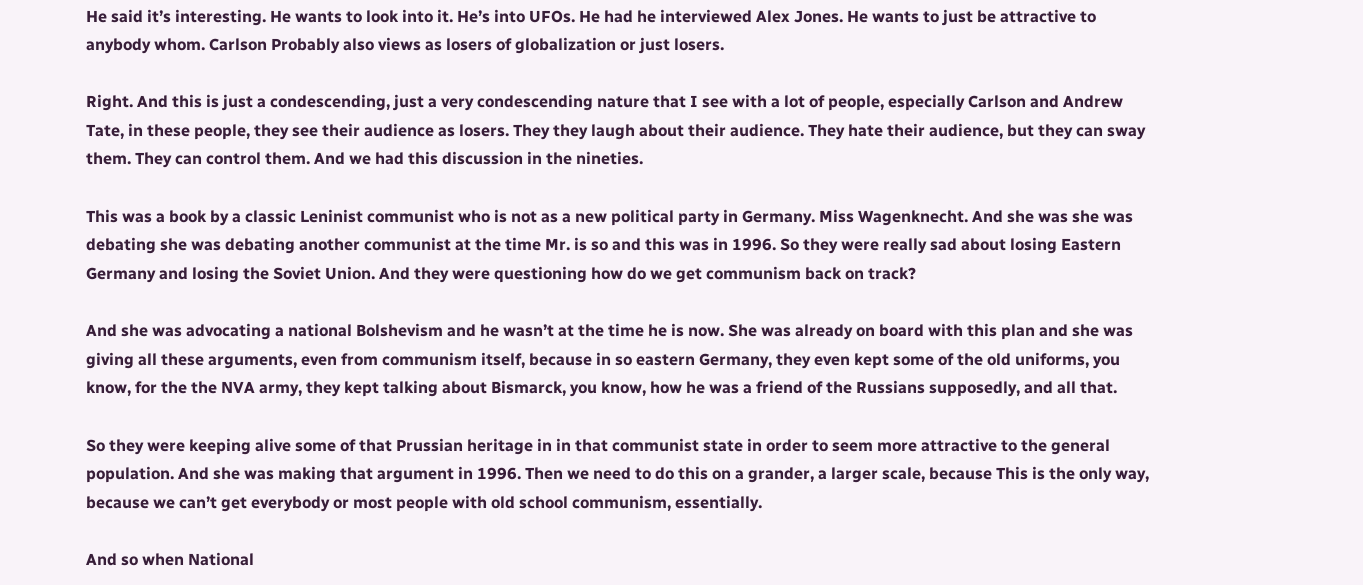He said it’s interesting. He wants to look into it. He’s into UFOs. He had he interviewed Alex Jones. He wants to just be attractive to anybody whom. Carlson Probably also views as losers of globalization or just losers.

Right. And this is just a condescending, just a very condescending nature that I see with a lot of people, especially Carlson and Andrew Tate, in these people, they see their audience as losers. They they laugh about their audience. They hate their audience, but they can sway them. They can control them. And we had this discussion in the nineties.

This was a book by a classic Leninist communist who is not as a new political party in Germany. Miss Wagenknecht. And she was she was debating she was debating another communist at the time Mr. is so and this was in 1996. So they were really sad about losing Eastern Germany and losing the Soviet Union. And they were questioning how do we get communism back on track?

And she was advocating a national Bolshevism and he wasn’t at the time he is now. She was already on board with this plan and she was giving all these arguments, even from communism itself, because in so eastern Germany, they even kept some of the old uniforms, you know, for the the NVA army, they kept talking about Bismarck, you know, how he was a friend of the Russians supposedly, and all that.

So they were keeping alive some of that Prussian heritage in in that communist state in order to seem more attractive to the general population. And she was making that argument in 1996. Then we need to do this on a grander, a larger scale, because This is the only way, because we can’t get everybody or most people with old school communism, essentially.

And so when National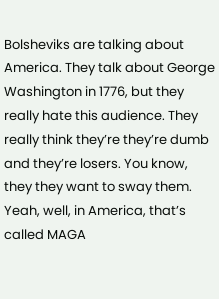Bolsheviks are talking about America. They talk about George Washington in 1776, but they really hate this audience. They really think they’re they’re dumb and they’re losers. You know, they they want to sway them. Yeah, well, in America, that’s called MAGA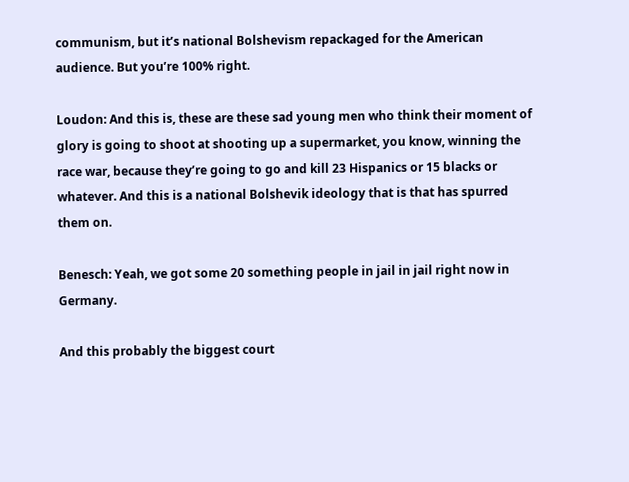communism, but it’s national Bolshevism repackaged for the American audience. But you’re 100% right.

Loudon: And this is, these are these sad young men who think their moment of glory is going to shoot at shooting up a supermarket, you know, winning the race war, because they’re going to go and kill 23 Hispanics or 15 blacks or whatever. And this is a national Bolshevik ideology that is that has spurred them on.

Benesch: Yeah, we got some 20 something people in jail in jail right now in Germany.

And this probably the biggest court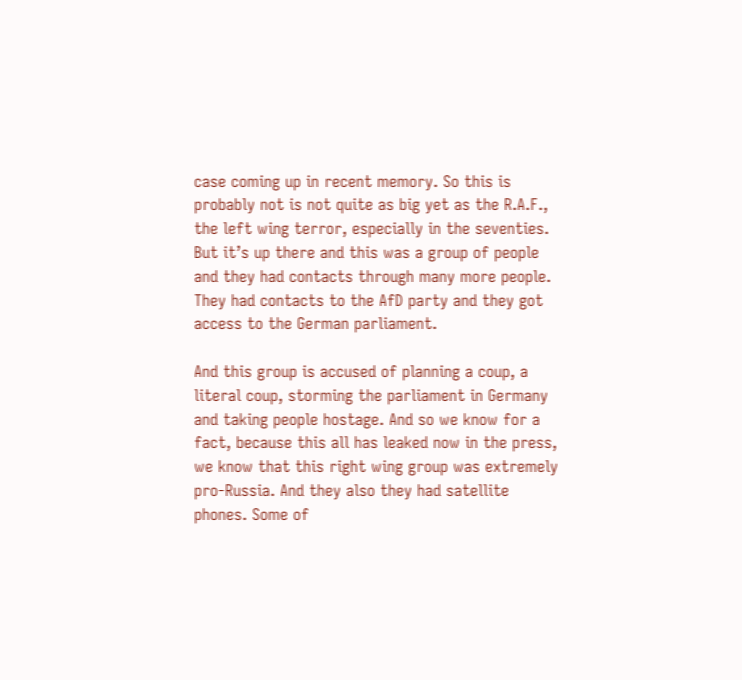case coming up in recent memory. So this is probably not is not quite as big yet as the R.A.F., the left wing terror, especially in the seventies. But it’s up there and this was a group of people and they had contacts through many more people. They had contacts to the AfD party and they got access to the German parliament.

And this group is accused of planning a coup, a literal coup, storming the parliament in Germany and taking people hostage. And so we know for a fact, because this all has leaked now in the press, we know that this right wing group was extremely pro-Russia. And they also they had satellite phones. Some of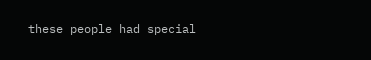these people had special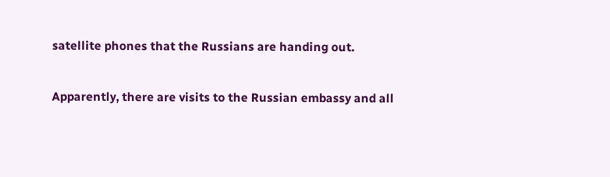satellite phones that the Russians are handing out.

Apparently, there are visits to the Russian embassy and all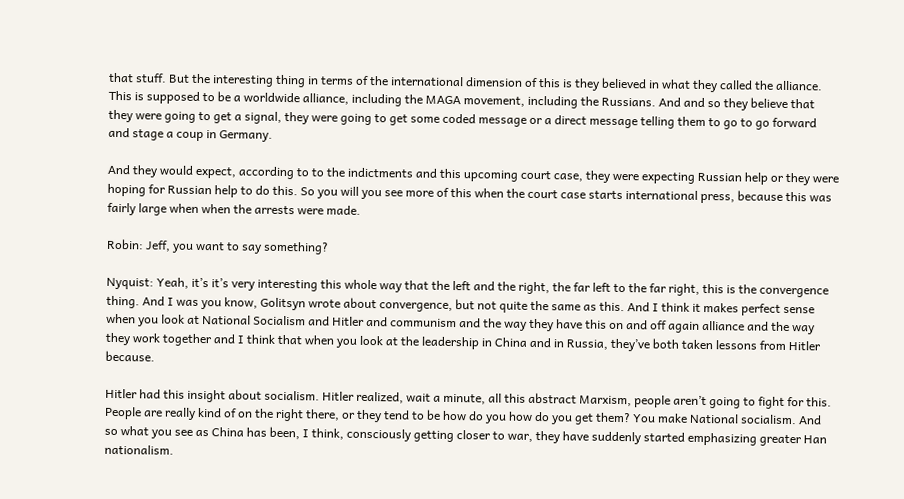that stuff. But the interesting thing in terms of the international dimension of this is they believed in what they called the alliance. This is supposed to be a worldwide alliance, including the MAGA movement, including the Russians. And and so they believe that they were going to get a signal, they were going to get some coded message or a direct message telling them to go to go forward and stage a coup in Germany.

And they would expect, according to to the indictments and this upcoming court case, they were expecting Russian help or they were hoping for Russian help to do this. So you will you see more of this when the court case starts international press, because this was fairly large when when the arrests were made.

Robin: Jeff, you want to say something?

Nyquist: Yeah, it’s it’s very interesting this whole way that the left and the right, the far left to the far right, this is the convergence thing. And I was you know, Golitsyn wrote about convergence, but not quite the same as this. And I think it makes perfect sense when you look at National Socialism and Hitler and communism and the way they have this on and off again alliance and the way they work together and I think that when you look at the leadership in China and in Russia, they’ve both taken lessons from Hitler because.

Hitler had this insight about socialism. Hitler realized, wait a minute, all this abstract Marxism, people aren’t going to fight for this. People are really kind of on the right there, or they tend to be how do you how do you get them? You make National socialism. And so what you see as China has been, I think, consciously getting closer to war, they have suddenly started emphasizing greater Han nationalism.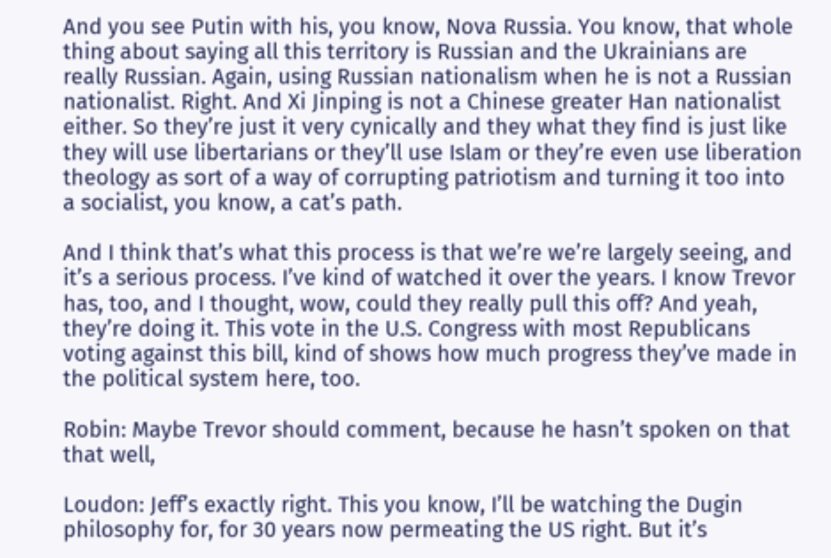And you see Putin with his, you know, Nova Russia. You know, that whole thing about saying all this territory is Russian and the Ukrainians are really Russian. Again, using Russian nationalism when he is not a Russian nationalist. Right. And Xi Jinping is not a Chinese greater Han nationalist either. So they’re just it very cynically and they what they find is just like they will use libertarians or they’ll use Islam or they’re even use liberation theology as sort of a way of corrupting patriotism and turning it too into a socialist, you know, a cat’s path.

And I think that’s what this process is that we’re we’re largely seeing, and it’s a serious process. I’ve kind of watched it over the years. I know Trevor has, too, and I thought, wow, could they really pull this off? And yeah, they’re doing it. This vote in the U.S. Congress with most Republicans voting against this bill, kind of shows how much progress they’ve made in the political system here, too.

Robin: Maybe Trevor should comment, because he hasn’t spoken on that that well,

Loudon: Jeff’s exactly right. This you know, I’ll be watching the Dugin philosophy for, for 30 years now permeating the US right. But it’s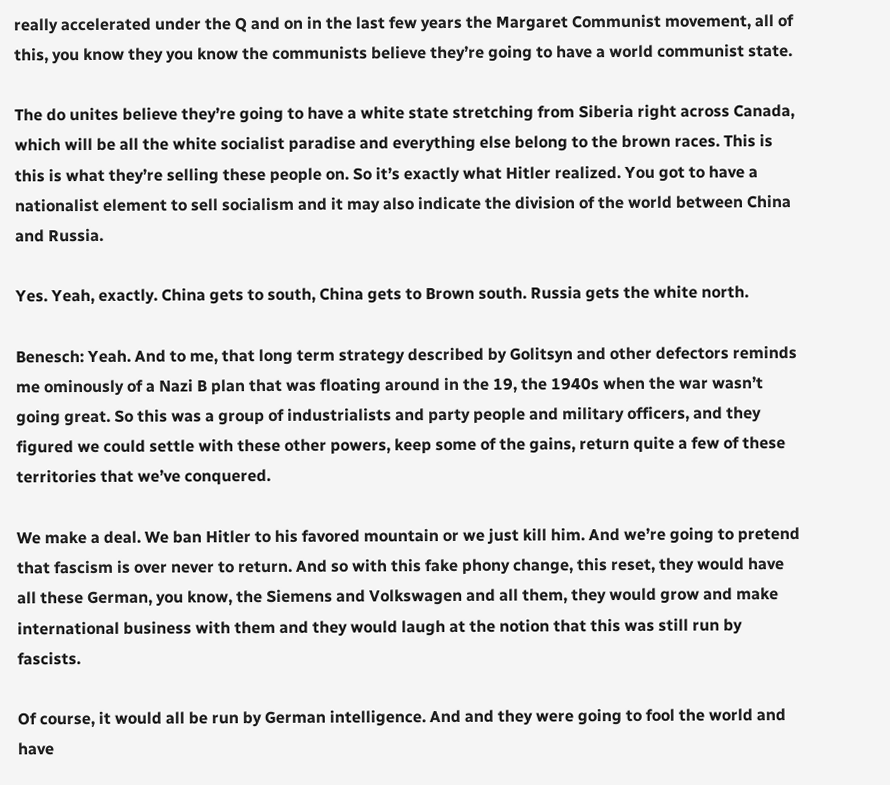really accelerated under the Q and on in the last few years the Margaret Communist movement, all of this, you know they you know the communists believe they’re going to have a world communist state.

The do unites believe they’re going to have a white state stretching from Siberia right across Canada, which will be all the white socialist paradise and everything else belong to the brown races. This is this is what they’re selling these people on. So it’s exactly what Hitler realized. You got to have a nationalist element to sell socialism and it may also indicate the division of the world between China and Russia.

Yes. Yeah, exactly. China gets to south, China gets to Brown south. Russia gets the white north.

Benesch: Yeah. And to me, that long term strategy described by Golitsyn and other defectors reminds me ominously of a Nazi B plan that was floating around in the 19, the 1940s when the war wasn’t going great. So this was a group of industrialists and party people and military officers, and they figured we could settle with these other powers, keep some of the gains, return quite a few of these territories that we’ve conquered.

We make a deal. We ban Hitler to his favored mountain or we just kill him. And we’re going to pretend that fascism is over never to return. And so with this fake phony change, this reset, they would have all these German, you know, the Siemens and Volkswagen and all them, they would grow and make international business with them and they would laugh at the notion that this was still run by fascists.

Of course, it would all be run by German intelligence. And and they were going to fool the world and have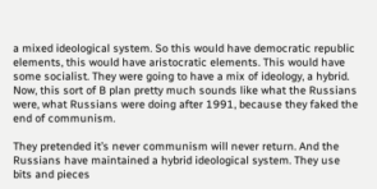a mixed ideological system. So this would have democratic republic elements, this would have aristocratic elements. This would have some socialist. They were going to have a mix of ideology, a hybrid. Now, this sort of B plan pretty much sounds like what the Russians were, what Russians were doing after 1991, because they faked the end of communism.

They pretended it’s never communism will never return. And the Russians have maintained a hybrid ideological system. They use bits and pieces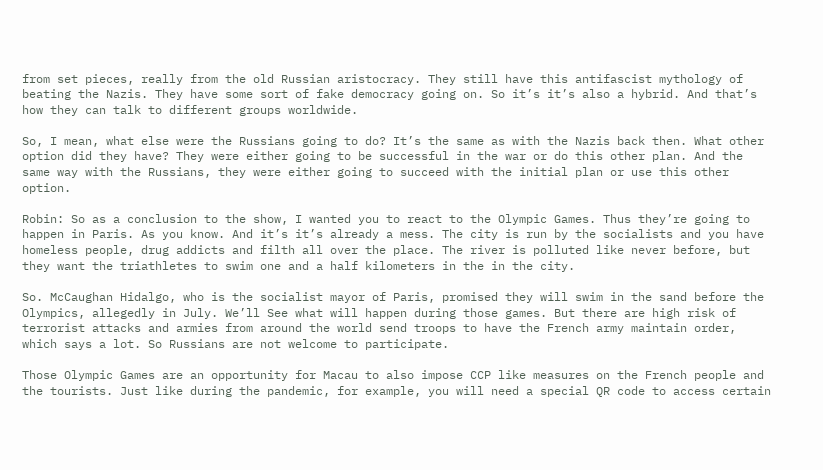from set pieces, really from the old Russian aristocracy. They still have this antifascist mythology of beating the Nazis. They have some sort of fake democracy going on. So it’s it’s also a hybrid. And that’s how they can talk to different groups worldwide.

So, I mean, what else were the Russians going to do? It’s the same as with the Nazis back then. What other option did they have? They were either going to be successful in the war or do this other plan. And the same way with the Russians, they were either going to succeed with the initial plan or use this other option.

Robin: So as a conclusion to the show, I wanted you to react to the Olympic Games. Thus they’re going to happen in Paris. As you know. And it’s it’s already a mess. The city is run by the socialists and you have homeless people, drug addicts and filth all over the place. The river is polluted like never before, but they want the triathletes to swim one and a half kilometers in the in the city.

So. McCaughan Hidalgo, who is the socialist mayor of Paris, promised they will swim in the sand before the Olympics, allegedly in July. We’ll See what will happen during those games. But there are high risk of terrorist attacks and armies from around the world send troops to have the French army maintain order, which says a lot. So Russians are not welcome to participate.

Those Olympic Games are an opportunity for Macau to also impose CCP like measures on the French people and the tourists. Just like during the pandemic, for example, you will need a special QR code to access certain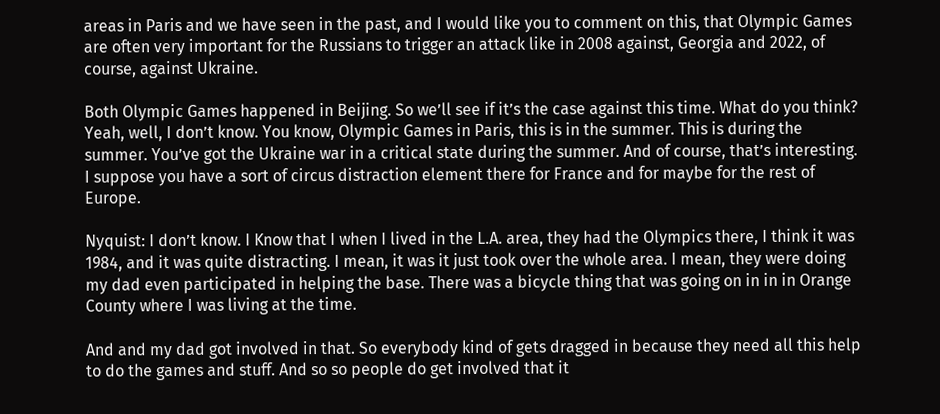areas in Paris and we have seen in the past, and I would like you to comment on this, that Olympic Games are often very important for the Russians to trigger an attack like in 2008 against, Georgia and 2022, of course, against Ukraine.

Both Olympic Games happened in Beijing. So we’ll see if it’s the case against this time. What do you think? Yeah, well, I don’t know. You know, Olympic Games in Paris, this is in the summer. This is during the summer. You’ve got the Ukraine war in a critical state during the summer. And of course, that’s interesting. I suppose you have a sort of circus distraction element there for France and for maybe for the rest of Europe.

Nyquist: I don’t know. I Know that I when I lived in the L.A. area, they had the Olympics there, I think it was 1984, and it was quite distracting. I mean, it was it just took over the whole area. I mean, they were doing my dad even participated in helping the base. There was a bicycle thing that was going on in in in Orange County where I was living at the time.

And and my dad got involved in that. So everybody kind of gets dragged in because they need all this help to do the games and stuff. And so so people do get involved that it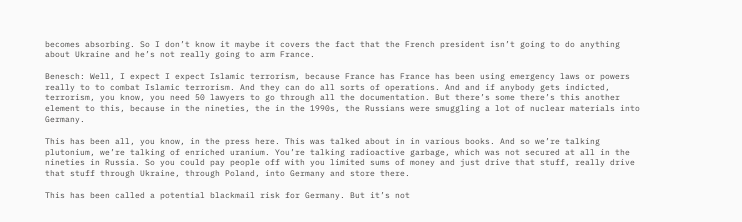becomes absorbing. So I don’t know it maybe it covers the fact that the French president isn’t going to do anything about Ukraine and he’s not really going to arm France.

Benesch: Well, I expect I expect Islamic terrorism, because France has France has been using emergency laws or powers really to to combat Islamic terrorism. And they can do all sorts of operations. And and if anybody gets indicted, terrorism, you know, you need 50 lawyers to go through all the documentation. But there’s some there’s this another element to this, because in the nineties, the in the 1990s, the Russians were smuggling a lot of nuclear materials into Germany.

This has been all, you know, in the press here. This was talked about in in various books. And so we’re talking plutonium, we’re talking of enriched uranium. You’re talking radioactive garbage, which was not secured at all in the nineties in Russia. So you could pay people off with you limited sums of money and just drive that stuff, really drive that stuff through Ukraine, through Poland, into Germany and store there.

This has been called a potential blackmail risk for Germany. But it’s not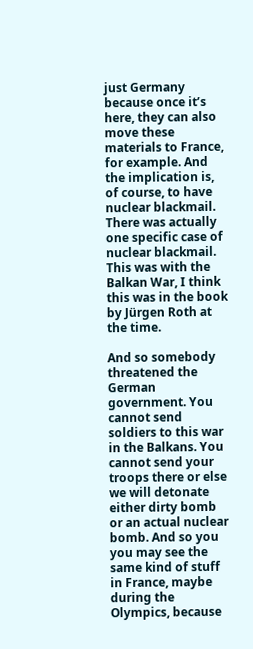just Germany because once it’s here, they can also move these materials to France, for example. And the implication is, of course, to have nuclear blackmail. There was actually one specific case of nuclear blackmail. This was with the Balkan War, I think this was in the book by Jürgen Roth at the time.

And so somebody threatened the German government. You cannot send soldiers to this war in the Balkans. You cannot send your troops there or else we will detonate either dirty bomb or an actual nuclear bomb. And so you you may see the same kind of stuff in France, maybe during the Olympics, because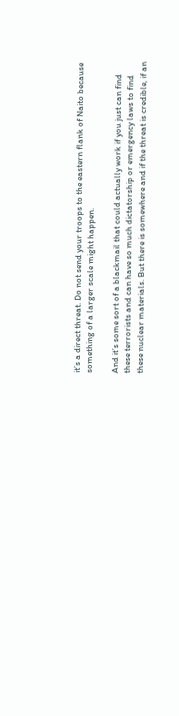it’s a direct threat. Do not send your troops to the eastern flank of Naito because something of a larger scale might happen.

And it’s some sort of a blackmail that could actually work if you just can find these terrorists and can have so much dictatorship or emergency laws to find these nuclear materials. But there is somewhere and if the threat is credible, if an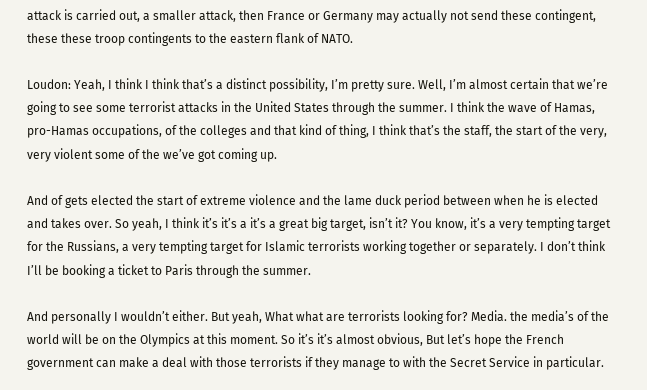attack is carried out, a smaller attack, then France or Germany may actually not send these contingent, these these troop contingents to the eastern flank of NATO.

Loudon: Yeah, I think I think that’s a distinct possibility, I’m pretty sure. Well, I’m almost certain that we’re going to see some terrorist attacks in the United States through the summer. I think the wave of Hamas, pro-Hamas occupations, of the colleges and that kind of thing, I think that’s the staff, the start of the very, very violent some of the we’ve got coming up.

And of gets elected the start of extreme violence and the lame duck period between when he is elected and takes over. So yeah, I think it’s it’s a it’s a great big target, isn’t it? You know, it’s a very tempting target for the Russians, a very tempting target for Islamic terrorists working together or separately. I don’t think I’ll be booking a ticket to Paris through the summer.

And personally I wouldn’t either. But yeah, What what are terrorists looking for? Media. the media’s of the world will be on the Olympics at this moment. So it’s it’s almost obvious, But let’s hope the French government can make a deal with those terrorists if they manage to with the Secret Service in particular.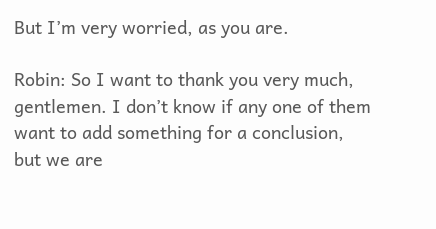But I’m very worried, as you are.

Robin: So I want to thank you very much, gentlemen. I don’t know if any one of them want to add something for a conclusion, but we are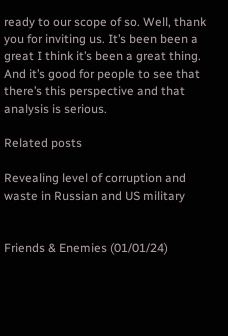ready to our scope of so. Well, thank you for inviting us. It’s been been a great I think it’s been a great thing. And it’s good for people to see that there’s this perspective and that analysis is serious.

Related posts

Revealing level of corruption and waste in Russian and US military


Friends & Enemies (01/01/24)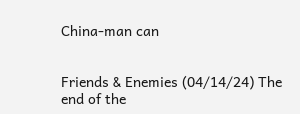China-man can


Friends & Enemies (04/14/24) The end of the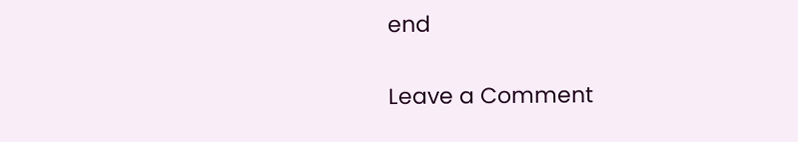end


Leave a Comment